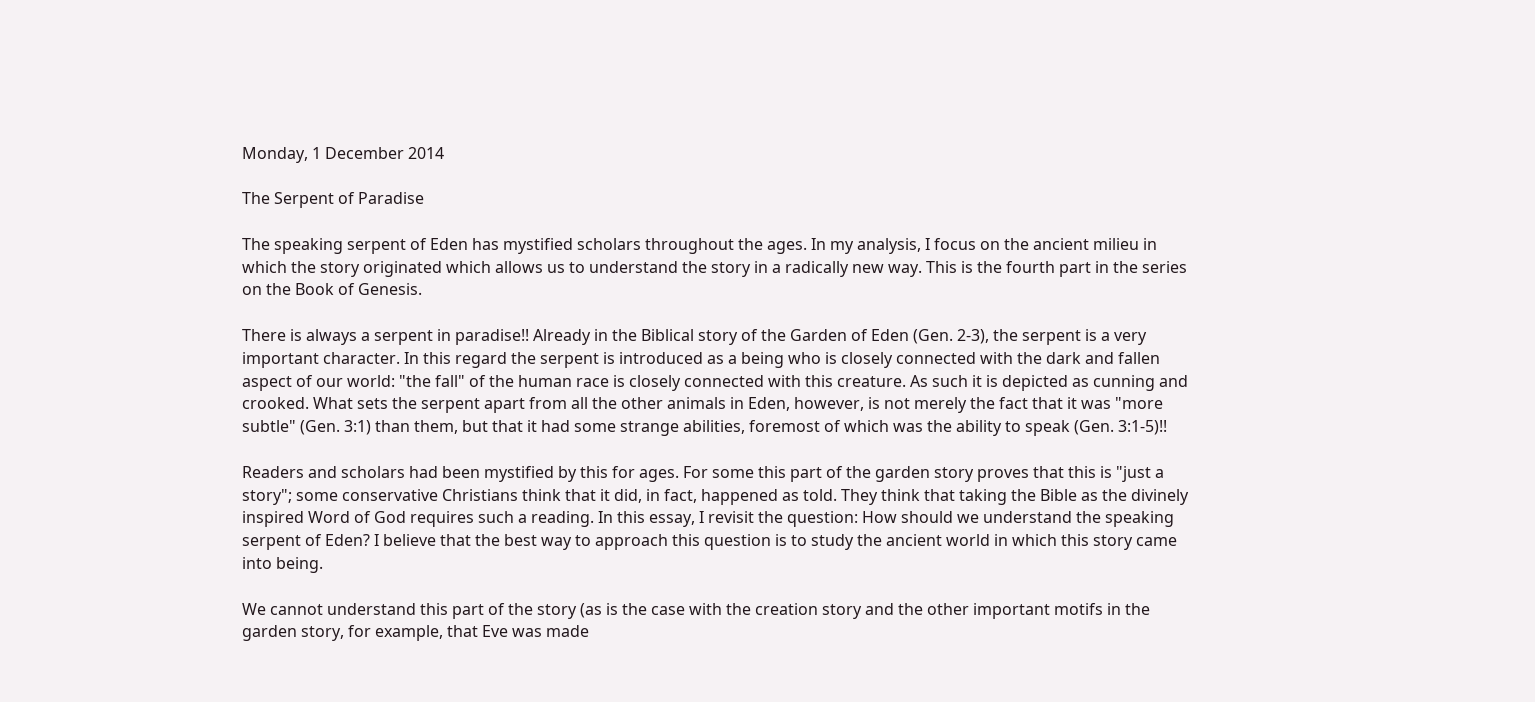Monday, 1 December 2014

The Serpent of Paradise

The speaking serpent of Eden has mystified scholars throughout the ages. In my analysis, I focus on the ancient milieu in which the story originated which allows us to understand the story in a radically new way. This is the fourth part in the series on the Book of Genesis.

There is always a serpent in paradise!! Already in the Biblical story of the Garden of Eden (Gen. 2-3), the serpent is a very important character. In this regard the serpent is introduced as a being who is closely connected with the dark and fallen aspect of our world: "the fall" of the human race is closely connected with this creature. As such it is depicted as cunning and crooked. What sets the serpent apart from all the other animals in Eden, however, is not merely the fact that it was "more subtle" (Gen. 3:1) than them, but that it had some strange abilities, foremost of which was the ability to speak (Gen. 3:1-5)!!

Readers and scholars had been mystified by this for ages. For some this part of the garden story proves that this is "just a story"; some conservative Christians think that it did, in fact, happened as told. They think that taking the Bible as the divinely inspired Word of God requires such a reading. In this essay, I revisit the question: How should we understand the speaking serpent of Eden? I believe that the best way to approach this question is to study the ancient world in which this story came into being.

We cannot understand this part of the story (as is the case with the creation story and the other important motifs in the garden story, for example, that Eve was made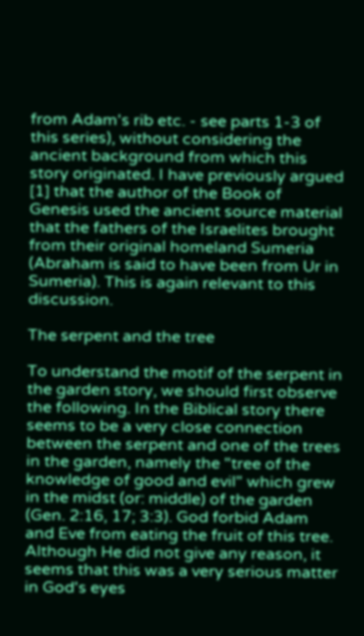from Adam's rib etc. - see parts 1-3 of this series), without considering the ancient background from which this story originated. I have previously argued [1] that the author of the Book of Genesis used the ancient source material that the fathers of the Israelites brought from their original homeland Sumeria (Abraham is said to have been from Ur in Sumeria). This is again relevant to this discussion.

The serpent and the tree

To understand the motif of the serpent in the garden story, we should first observe the following. In the Biblical story there seems to be a very close connection between the serpent and one of the trees in the garden, namely the "tree of the knowledge of good and evil" which grew in the midst (or: middle) of the garden (Gen. 2:16, 17; 3:3). God forbid Adam and Eve from eating the fruit of this tree. Although He did not give any reason, it seems that this was a very serious matter in God's eyes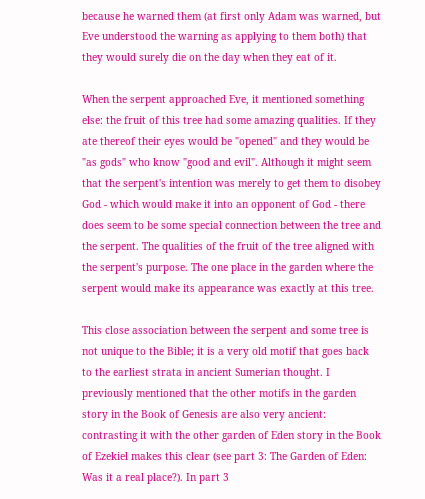because he warned them (at first only Adam was warned, but Eve understood the warning as applying to them both) that they would surely die on the day when they eat of it.

When the serpent approached Eve, it mentioned something else: the fruit of this tree had some amazing qualities. If they ate thereof their eyes would be "opened" and they would be "as gods" who know "good and evil". Although it might seem that the serpent's intention was merely to get them to disobey God - which would make it into an opponent of God - there does seem to be some special connection between the tree and the serpent. The qualities of the fruit of the tree aligned with the serpent's purpose. The one place in the garden where the serpent would make its appearance was exactly at this tree.

This close association between the serpent and some tree is not unique to the Bible; it is a very old motif that goes back to the earliest strata in ancient Sumerian thought. I previously mentioned that the other motifs in the garden story in the Book of Genesis are also very ancient: contrasting it with the other garden of Eden story in the Book of Ezekiel makes this clear (see part 3: The Garden of Eden: Was it a real place?). In part 3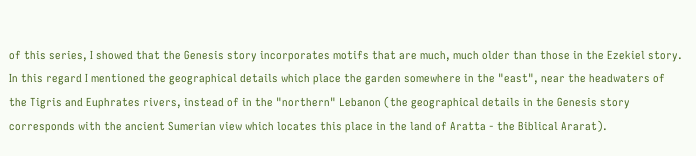of this series, I showed that the Genesis story incorporates motifs that are much, much older than those in the Ezekiel story. In this regard I mentioned the geographical details which place the garden somewhere in the "east", near the headwaters of the Tigris and Euphrates rivers, instead of in the "northern" Lebanon (the geographical details in the Genesis story corresponds with the ancient Sumerian view which locates this place in the land of Aratta - the Biblical Ararat).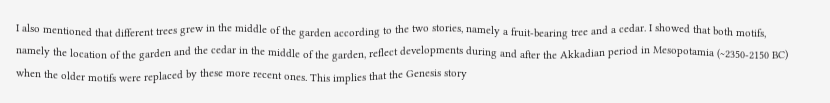I also mentioned that different trees grew in the middle of the garden according to the two stories, namely a fruit-bearing tree and a cedar. I showed that both motifs, namely the location of the garden and the cedar in the middle of the garden, reflect developments during and after the Akkadian period in Mesopotamia (~2350-2150 BC) when the older motifs were replaced by these more recent ones. This implies that the Genesis story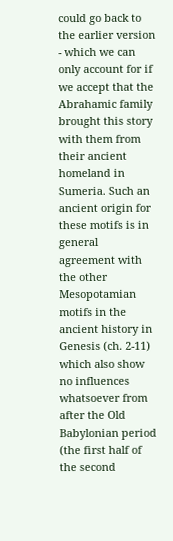could go back to the earlier version - which we can only account for if we accept that the Abrahamic family brought this story with them from their ancient homeland in Sumeria. Such an ancient origin for these motifs is in general agreement with the other Mesopotamian motifs in the ancient history in Genesis (ch. 2-11) which also show no influences whatsoever from after the Old Babylonian period (the first half of the second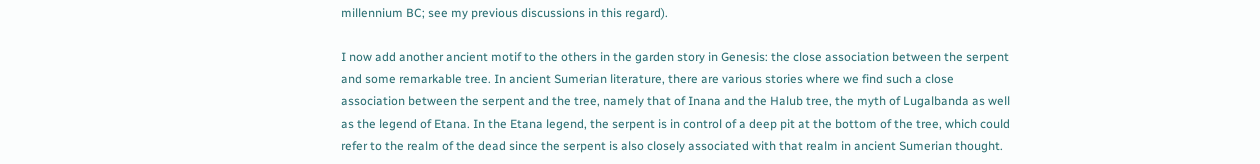millennium BC; see my previous discussions in this regard).

I now add another ancient motif to the others in the garden story in Genesis: the close association between the serpent and some remarkable tree. In ancient Sumerian literature, there are various stories where we find such a close association between the serpent and the tree, namely that of Inana and the Halub tree, the myth of Lugalbanda as well as the legend of Etana. In the Etana legend, the serpent is in control of a deep pit at the bottom of the tree, which could refer to the realm of the dead since the serpent is also closely associated with that realm in ancient Sumerian thought.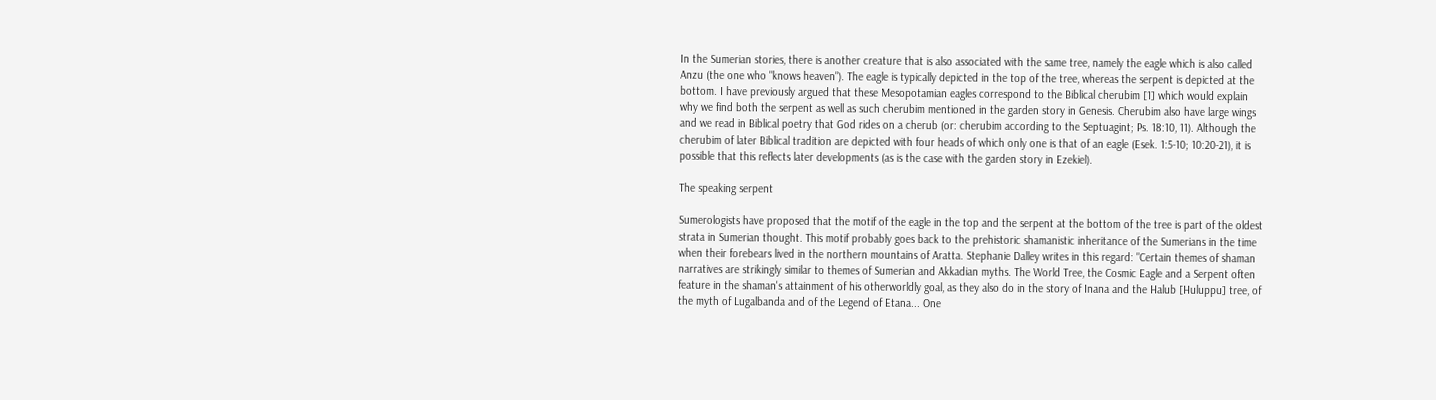In the Sumerian stories, there is another creature that is also associated with the same tree, namely the eagle which is also called Anzu (the one who "knows heaven"). The eagle is typically depicted in the top of the tree, whereas the serpent is depicted at the bottom. I have previously argued that these Mesopotamian eagles correspond to the Biblical cherubim [1] which would explain why we find both the serpent as well as such cherubim mentioned in the garden story in Genesis. Cherubim also have large wings and we read in Biblical poetry that God rides on a cherub (or: cherubim according to the Septuagint; Ps. 18:10, 11). Although the cherubim of later Biblical tradition are depicted with four heads of which only one is that of an eagle (Esek. 1:5-10; 10:20-21), it is possible that this reflects later developments (as is the case with the garden story in Ezekiel).

The speaking serpent

Sumerologists have proposed that the motif of the eagle in the top and the serpent at the bottom of the tree is part of the oldest strata in Sumerian thought. This motif probably goes back to the prehistoric shamanistic inheritance of the Sumerians in the time when their forebears lived in the northern mountains of Aratta. Stephanie Dalley writes in this regard: "Certain themes of shaman narratives are strikingly similar to themes of Sumerian and Akkadian myths. The World Tree, the Cosmic Eagle and a Serpent often feature in the shaman's attainment of his otherworldly goal, as they also do in the story of Inana and the Halub [Huluppu] tree, of the myth of Lugalbanda and of the Legend of Etana... One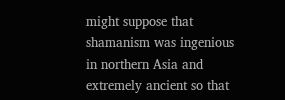might suppose that shamanism was ingenious in northern Asia and extremely ancient so that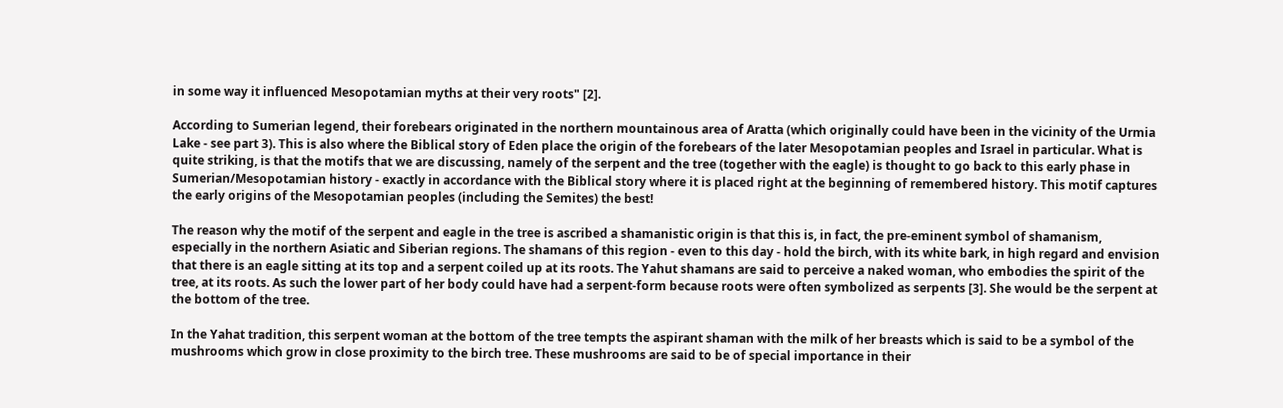in some way it influenced Mesopotamian myths at their very roots" [2].

According to Sumerian legend, their forebears originated in the northern mountainous area of Aratta (which originally could have been in the vicinity of the Urmia Lake - see part 3). This is also where the Biblical story of Eden place the origin of the forebears of the later Mesopotamian peoples and Israel in particular. What is quite striking, is that the motifs that we are discussing, namely of the serpent and the tree (together with the eagle) is thought to go back to this early phase in Sumerian/Mesopotamian history - exactly in accordance with the Biblical story where it is placed right at the beginning of remembered history. This motif captures the early origins of the Mesopotamian peoples (including the Semites) the best!

The reason why the motif of the serpent and eagle in the tree is ascribed a shamanistic origin is that this is, in fact, the pre-eminent symbol of shamanism, especially in the northern Asiatic and Siberian regions. The shamans of this region - even to this day - hold the birch, with its white bark, in high regard and envision that there is an eagle sitting at its top and a serpent coiled up at its roots. The Yahut shamans are said to perceive a naked woman, who embodies the spirit of the tree, at its roots. As such the lower part of her body could have had a serpent-form because roots were often symbolized as serpents [3]. She would be the serpent at the bottom of the tree.

In the Yahat tradition, this serpent woman at the bottom of the tree tempts the aspirant shaman with the milk of her breasts which is said to be a symbol of the mushrooms which grow in close proximity to the birch tree. These mushrooms are said to be of special importance in their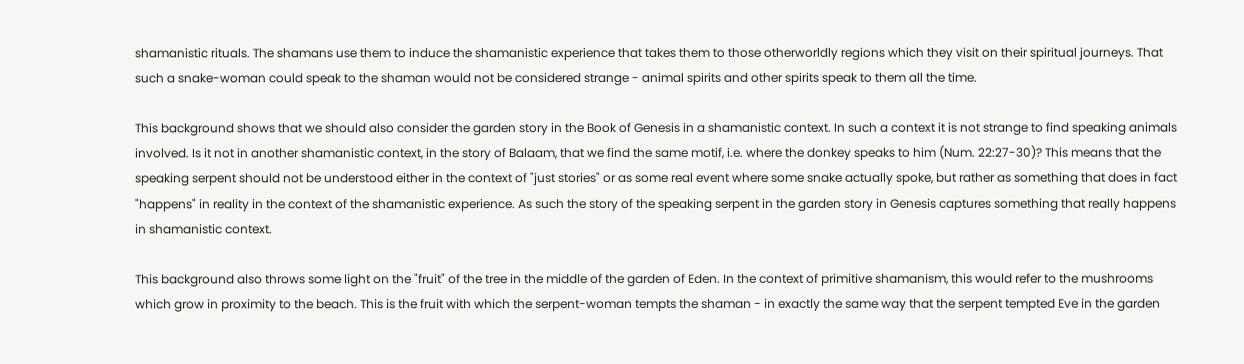shamanistic rituals. The shamans use them to induce the shamanistic experience that takes them to those otherworldly regions which they visit on their spiritual journeys. That such a snake-woman could speak to the shaman would not be considered strange - animal spirits and other spirits speak to them all the time.

This background shows that we should also consider the garden story in the Book of Genesis in a shamanistic context. In such a context it is not strange to find speaking animals involved. Is it not in another shamanistic context, in the story of Balaam, that we find the same motif, i.e. where the donkey speaks to him (Num. 22:27-30)? This means that the speaking serpent should not be understood either in the context of "just stories" or as some real event where some snake actually spoke, but rather as something that does in fact "happens" in reality in the context of the shamanistic experience. As such the story of the speaking serpent in the garden story in Genesis captures something that really happens in shamanistic context.

This background also throws some light on the "fruit" of the tree in the middle of the garden of Eden. In the context of primitive shamanism, this would refer to the mushrooms which grow in proximity to the beach. This is the fruit with which the serpent-woman tempts the shaman - in exactly the same way that the serpent tempted Eve in the garden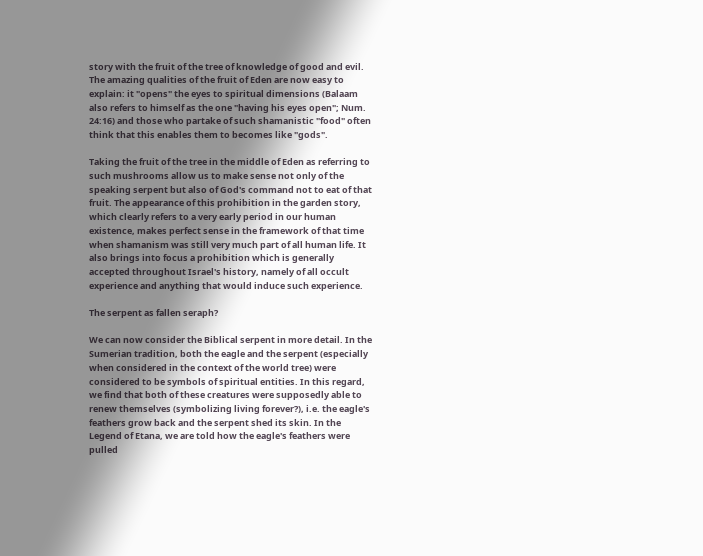story with the fruit of the tree of knowledge of good and evil. The amazing qualities of the fruit of Eden are now easy to explain: it "opens" the eyes to spiritual dimensions (Balaam also refers to himself as the one "having his eyes open"; Num. 24:16) and those who partake of such shamanistic "food" often think that this enables them to becomes like "gods".

Taking the fruit of the tree in the middle of Eden as referring to such mushrooms allow us to make sense not only of the speaking serpent but also of God's command not to eat of that fruit. The appearance of this prohibition in the garden story, which clearly refers to a very early period in our human existence, makes perfect sense in the framework of that time when shamanism was still very much part of all human life. It also brings into focus a prohibition which is generally accepted throughout Israel's history, namely of all occult experience and anything that would induce such experience.

The serpent as fallen seraph?

We can now consider the Biblical serpent in more detail. In the Sumerian tradition, both the eagle and the serpent (especially when considered in the context of the world tree) were considered to be symbols of spiritual entities. In this regard, we find that both of these creatures were supposedly able to renew themselves (symbolizing living forever?), i.e. the eagle's feathers grow back and the serpent shed its skin. In the Legend of Etana, we are told how the eagle's feathers were pulled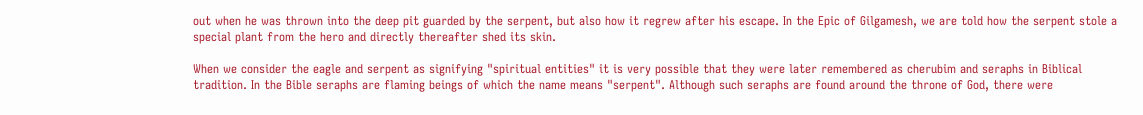out when he was thrown into the deep pit guarded by the serpent, but also how it regrew after his escape. In the Epic of Gilgamesh, we are told how the serpent stole a special plant from the hero and directly thereafter shed its skin.

When we consider the eagle and serpent as signifying "spiritual entities" it is very possible that they were later remembered as cherubim and seraphs in Biblical tradition. In the Bible seraphs are flaming beings of which the name means "serpent". Although such seraphs are found around the throne of God, there were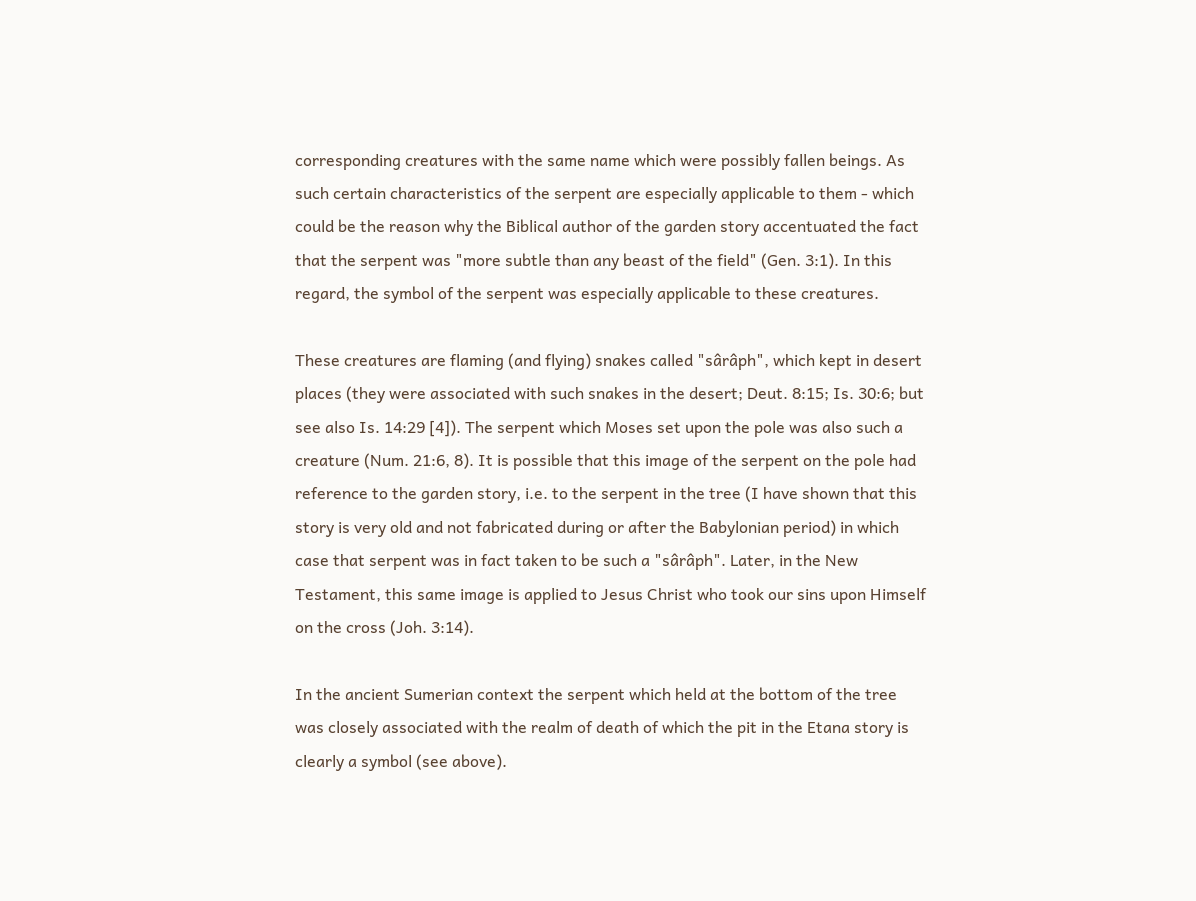corresponding creatures with the same name which were possibly fallen beings. As such certain characteristics of the serpent are especially applicable to them - which could be the reason why the Biblical author of the garden story accentuated the fact that the serpent was "more subtle than any beast of the field" (Gen. 3:1). In this regard, the symbol of the serpent was especially applicable to these creatures.

These creatures are flaming (and flying) snakes called "sârâph", which kept in desert places (they were associated with such snakes in the desert; Deut. 8:15; Is. 30:6; but see also Is. 14:29 [4]). The serpent which Moses set upon the pole was also such a creature (Num. 21:6, 8). It is possible that this image of the serpent on the pole had reference to the garden story, i.e. to the serpent in the tree (I have shown that this story is very old and not fabricated during or after the Babylonian period) in which case that serpent was in fact taken to be such a "sârâph". Later, in the New Testament, this same image is applied to Jesus Christ who took our sins upon Himself on the cross (Joh. 3:14).

In the ancient Sumerian context the serpent which held at the bottom of the tree was closely associated with the realm of death of which the pit in the Etana story is clearly a symbol (see above).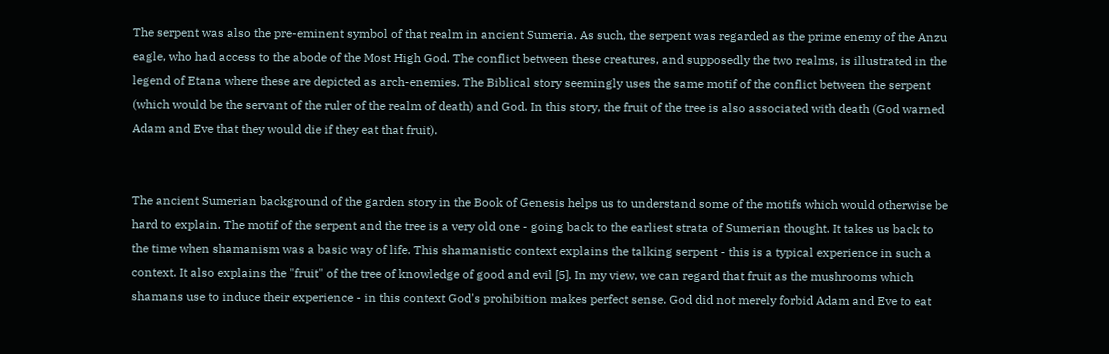The serpent was also the pre-eminent symbol of that realm in ancient Sumeria. As such, the serpent was regarded as the prime enemy of the Anzu eagle, who had access to the abode of the Most High God. The conflict between these creatures, and supposedly the two realms, is illustrated in the legend of Etana where these are depicted as arch-enemies. The Biblical story seemingly uses the same motif of the conflict between the serpent (which would be the servant of the ruler of the realm of death) and God. In this story, the fruit of the tree is also associated with death (God warned Adam and Eve that they would die if they eat that fruit).


The ancient Sumerian background of the garden story in the Book of Genesis helps us to understand some of the motifs which would otherwise be hard to explain. The motif of the serpent and the tree is a very old one - going back to the earliest strata of Sumerian thought. It takes us back to the time when shamanism was a basic way of life. This shamanistic context explains the talking serpent - this is a typical experience in such a context. It also explains the "fruit" of the tree of knowledge of good and evil [5]. In my view, we can regard that fruit as the mushrooms which shamans use to induce their experience - in this context God's prohibition makes perfect sense. God did not merely forbid Adam and Eve to eat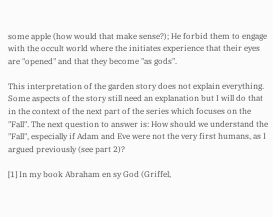some apple (how would that make sense?); He forbid them to engage with the occult world where the initiates experience that their eyes are "opened" and that they become "as gods".

This interpretation of the garden story does not explain everything. Some aspects of the story still need an explanation but I will do that in the context of the next part of the series which focuses on the "Fall". The next question to answer is: How should we understand the "Fall", especially if Adam and Eve were not the very first humans, as I argued previously (see part 2)?

[1] In my book Abraham en sy God (Griffel,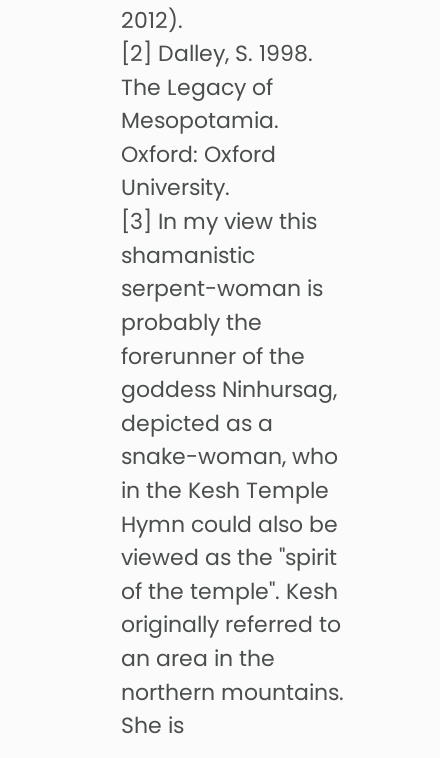2012).
[2] Dalley, S. 1998. The Legacy of Mesopotamia. Oxford: Oxford University.
[3] In my view this shamanistic serpent-woman is probably the forerunner of the goddess Ninhursag, depicted as a snake-woman, who in the Kesh Temple Hymn could also be viewed as the "spirit of the temple". Kesh originally referred to an area in the northern mountains. She is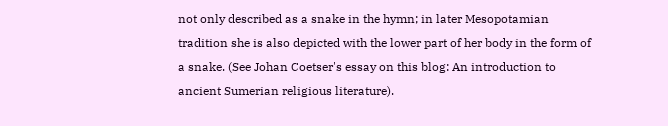not only described as a snake in the hymn; in later Mesopotamian tradition she is also depicted with the lower part of her body in the form of a snake. (See Johan Coetser's essay on this blog: An introduction to ancient Sumerian religious literature).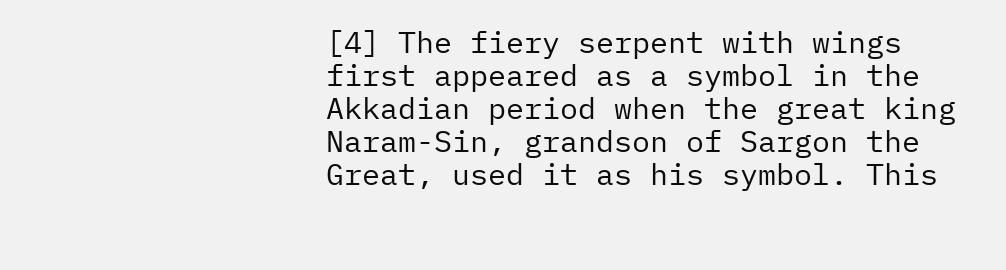[4] The fiery serpent with wings first appeared as a symbol in the Akkadian period when the great king Naram-Sin, grandson of Sargon the Great, used it as his symbol. This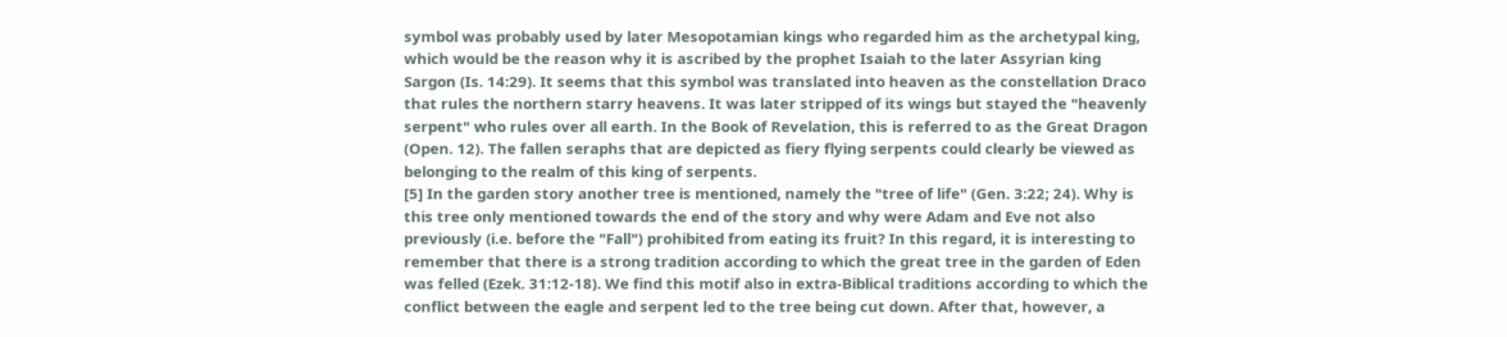symbol was probably used by later Mesopotamian kings who regarded him as the archetypal king, which would be the reason why it is ascribed by the prophet Isaiah to the later Assyrian king Sargon (Is. 14:29). It seems that this symbol was translated into heaven as the constellation Draco that rules the northern starry heavens. It was later stripped of its wings but stayed the "heavenly serpent" who rules over all earth. In the Book of Revelation, this is referred to as the Great Dragon (Open. 12). The fallen seraphs that are depicted as fiery flying serpents could clearly be viewed as belonging to the realm of this king of serpents.
[5] In the garden story another tree is mentioned, namely the "tree of life" (Gen. 3:22; 24). Why is this tree only mentioned towards the end of the story and why were Adam and Eve not also previously (i.e. before the "Fall") prohibited from eating its fruit? In this regard, it is interesting to remember that there is a strong tradition according to which the great tree in the garden of Eden was felled (Ezek. 31:12-18). We find this motif also in extra-Biblical traditions according to which the conflict between the eagle and serpent led to the tree being cut down. After that, however, a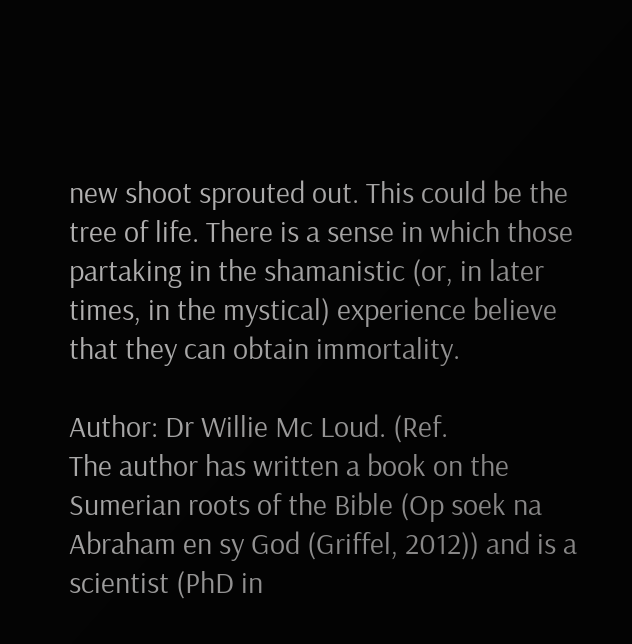new shoot sprouted out. This could be the tree of life. There is a sense in which those partaking in the shamanistic (or, in later times, in the mystical) experience believe that they can obtain immortality.

Author: Dr Willie Mc Loud. (Ref.
The author has written a book on the Sumerian roots of the Bible (Op soek na Abraham en sy God (Griffel, 2012)) and is a scientist (PhD in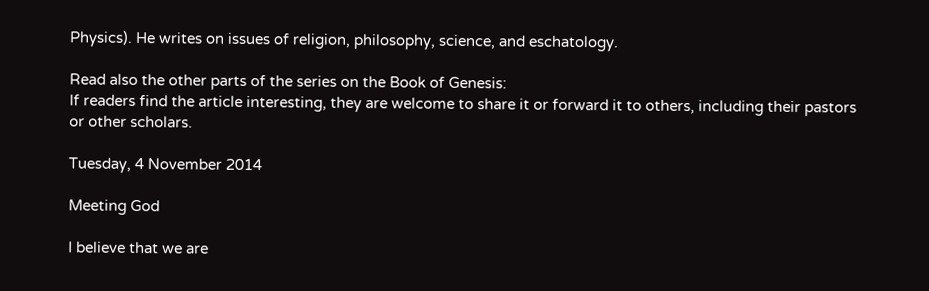Physics). He writes on issues of religion, philosophy, science, and eschatology.

Read also the other parts of the series on the Book of Genesis:
If readers find the article interesting, they are welcome to share it or forward it to others, including their pastors or other scholars.

Tuesday, 4 November 2014

Meeting God

I believe that we are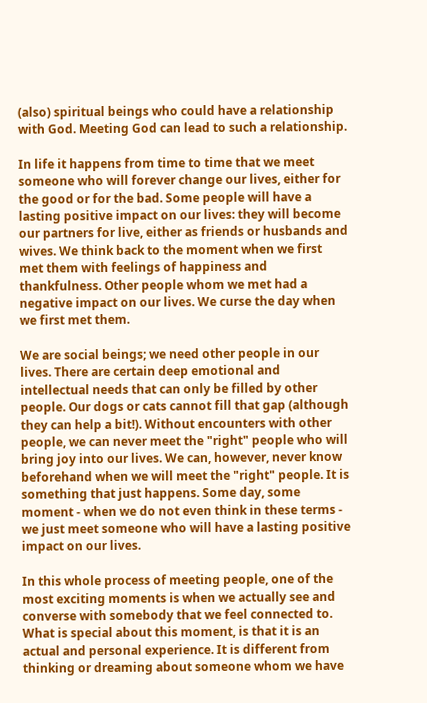(also) spiritual beings who could have a relationship with God. Meeting God can lead to such a relationship.

In life it happens from time to time that we meet someone who will forever change our lives, either for the good or for the bad. Some people will have a lasting positive impact on our lives: they will become our partners for live, either as friends or husbands and wives. We think back to the moment when we first met them with feelings of happiness and thankfulness. Other people whom we met had a negative impact on our lives. We curse the day when we first met them.

We are social beings; we need other people in our lives. There are certain deep emotional and intellectual needs that can only be filled by other people. Our dogs or cats cannot fill that gap (although they can help a bit!). Without encounters with other people, we can never meet the "right" people who will bring joy into our lives. We can, however, never know beforehand when we will meet the "right" people. It is something that just happens. Some day, some moment - when we do not even think in these terms - we just meet someone who will have a lasting positive impact on our lives.

In this whole process of meeting people, one of the most exciting moments is when we actually see and converse with somebody that we feel connected to. What is special about this moment, is that it is an actual and personal experience. It is different from thinking or dreaming about someone whom we have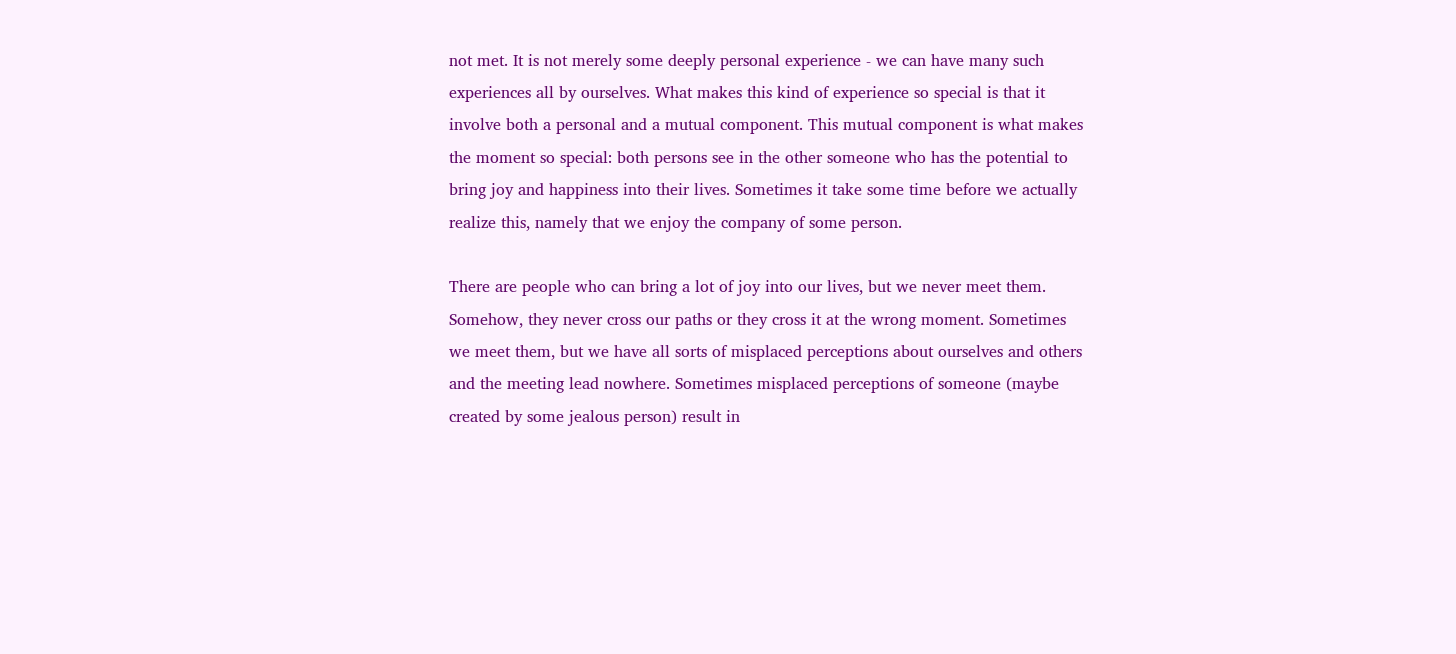not met. It is not merely some deeply personal experience - we can have many such experiences all by ourselves. What makes this kind of experience so special is that it involve both a personal and a mutual component. This mutual component is what makes the moment so special: both persons see in the other someone who has the potential to bring joy and happiness into their lives. Sometimes it take some time before we actually realize this, namely that we enjoy the company of some person.

There are people who can bring a lot of joy into our lives, but we never meet them. Somehow, they never cross our paths or they cross it at the wrong moment. Sometimes we meet them, but we have all sorts of misplaced perceptions about ourselves and others and the meeting lead nowhere. Sometimes misplaced perceptions of someone (maybe created by some jealous person) result in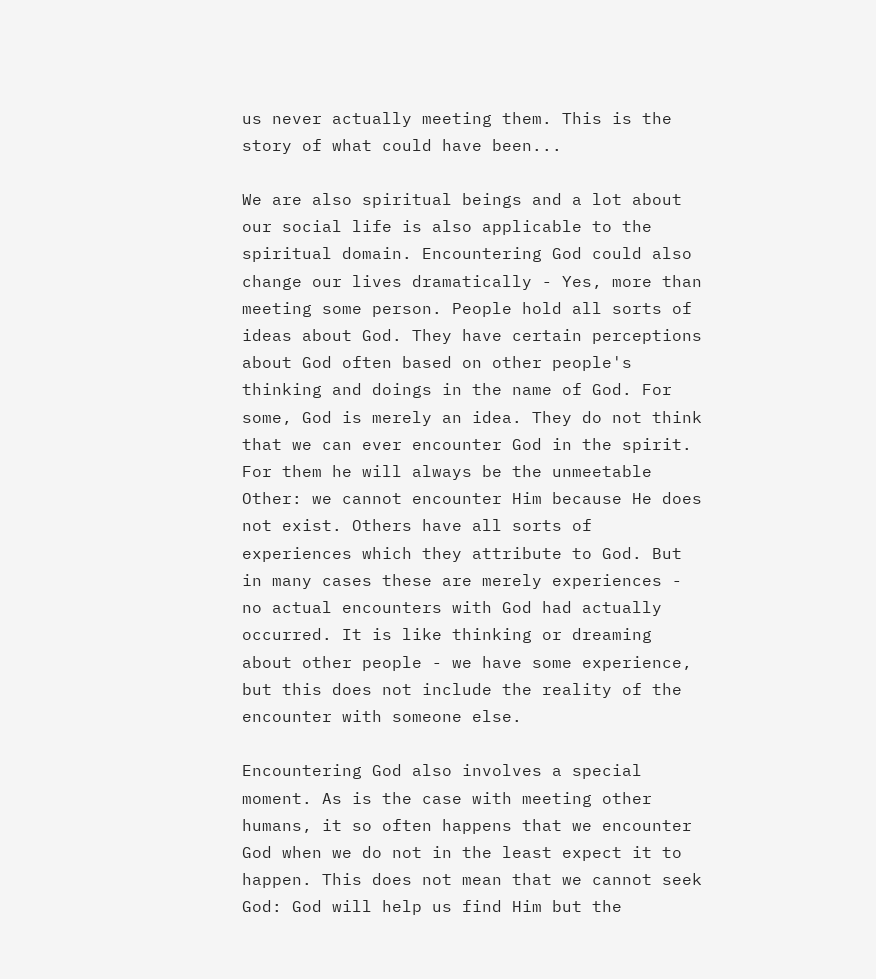us never actually meeting them. This is the story of what could have been...

We are also spiritual beings and a lot about our social life is also applicable to the spiritual domain. Encountering God could also change our lives dramatically - Yes, more than meeting some person. People hold all sorts of ideas about God. They have certain perceptions about God often based on other people's thinking and doings in the name of God. For some, God is merely an idea. They do not think that we can ever encounter God in the spirit. For them he will always be the unmeetable Other: we cannot encounter Him because He does not exist. Others have all sorts of experiences which they attribute to God. But in many cases these are merely experiences - no actual encounters with God had actually occurred. It is like thinking or dreaming about other people - we have some experience, but this does not include the reality of the encounter with someone else.

Encountering God also involves a special moment. As is the case with meeting other humans, it so often happens that we encounter God when we do not in the least expect it to happen. This does not mean that we cannot seek God: God will help us find Him but the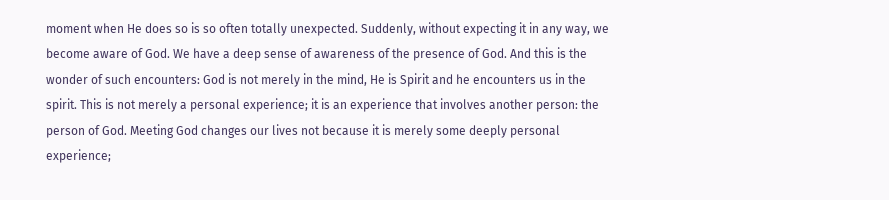moment when He does so is so often totally unexpected. Suddenly, without expecting it in any way, we become aware of God. We have a deep sense of awareness of the presence of God. And this is the wonder of such encounters: God is not merely in the mind, He is Spirit and he encounters us in the spirit. This is not merely a personal experience; it is an experience that involves another person: the person of God. Meeting God changes our lives not because it is merely some deeply personal experience;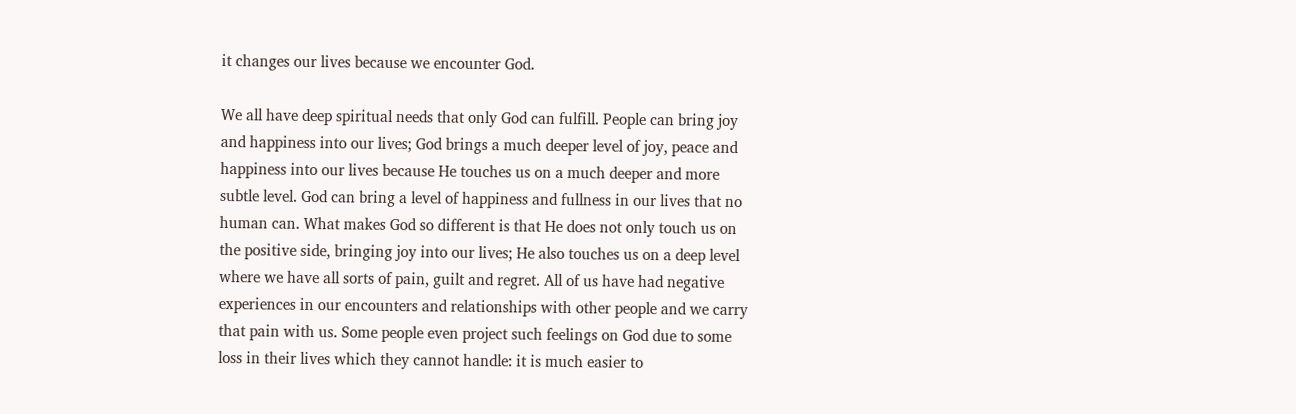it changes our lives because we encounter God.

We all have deep spiritual needs that only God can fulfill. People can bring joy and happiness into our lives; God brings a much deeper level of joy, peace and happiness into our lives because He touches us on a much deeper and more subtle level. God can bring a level of happiness and fullness in our lives that no human can. What makes God so different is that He does not only touch us on the positive side, bringing joy into our lives; He also touches us on a deep level where we have all sorts of pain, guilt and regret. All of us have had negative experiences in our encounters and relationships with other people and we carry that pain with us. Some people even project such feelings on God due to some loss in their lives which they cannot handle: it is much easier to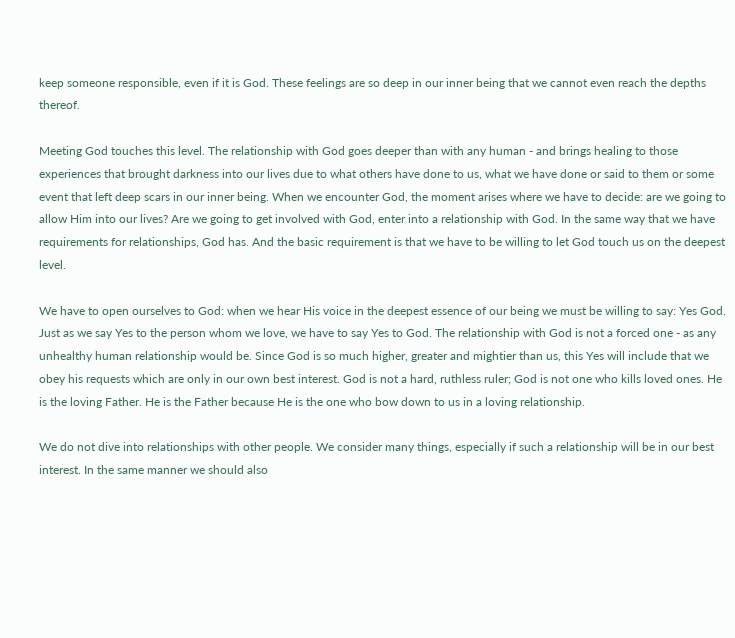keep someone responsible, even if it is God. These feelings are so deep in our inner being that we cannot even reach the depths thereof.

Meeting God touches this level. The relationship with God goes deeper than with any human - and brings healing to those experiences that brought darkness into our lives due to what others have done to us, what we have done or said to them or some event that left deep scars in our inner being. When we encounter God, the moment arises where we have to decide: are we going to allow Him into our lives? Are we going to get involved with God, enter into a relationship with God. In the same way that we have requirements for relationships, God has. And the basic requirement is that we have to be willing to let God touch us on the deepest level.

We have to open ourselves to God: when we hear His voice in the deepest essence of our being we must be willing to say: Yes God. Just as we say Yes to the person whom we love, we have to say Yes to God. The relationship with God is not a forced one - as any unhealthy human relationship would be. Since God is so much higher, greater and mightier than us, this Yes will include that we obey his requests which are only in our own best interest. God is not a hard, ruthless ruler; God is not one who kills loved ones. He is the loving Father. He is the Father because He is the one who bow down to us in a loving relationship.

We do not dive into relationships with other people. We consider many things, especially if such a relationship will be in our best interest. In the same manner we should also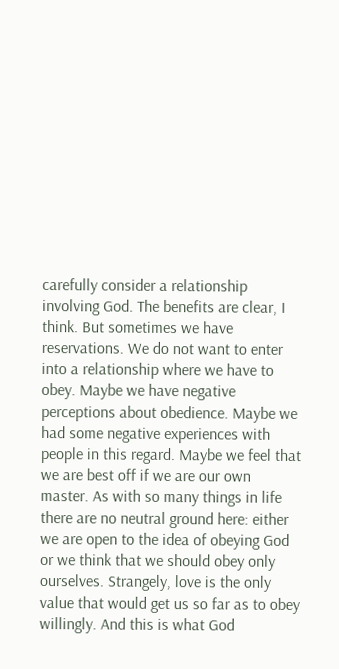carefully consider a relationship involving God. The benefits are clear, I think. But sometimes we have reservations. We do not want to enter into a relationship where we have to obey. Maybe we have negative perceptions about obedience. Maybe we had some negative experiences with people in this regard. Maybe we feel that we are best off if we are our own master. As with so many things in life there are no neutral ground here: either we are open to the idea of obeying God or we think that we should obey only ourselves. Strangely, love is the only value that would get us so far as to obey willingly. And this is what God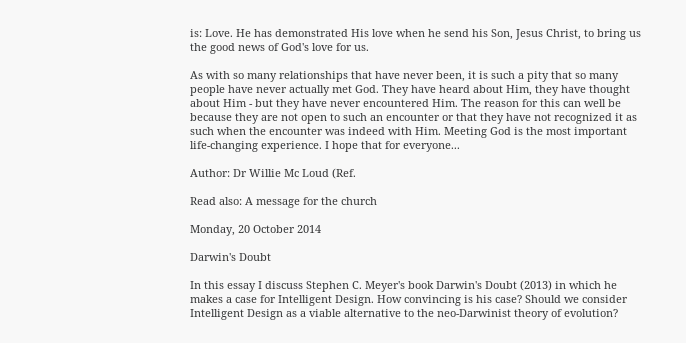is: Love. He has demonstrated His love when he send his Son, Jesus Christ, to bring us the good news of God's love for us.

As with so many relationships that have never been, it is such a pity that so many people have never actually met God. They have heard about Him, they have thought about Him - but they have never encountered Him. The reason for this can well be because they are not open to such an encounter or that they have not recognized it as such when the encounter was indeed with Him. Meeting God is the most important life-changing experience. I hope that for everyone...

Author: Dr Willie Mc Loud (Ref.

Read also: A message for the church

Monday, 20 October 2014

Darwin's Doubt

In this essay I discuss Stephen C. Meyer's book Darwin's Doubt (2013) in which he makes a case for Intelligent Design. How convincing is his case? Should we consider Intelligent Design as a viable alternative to the neo-Darwinist theory of evolution?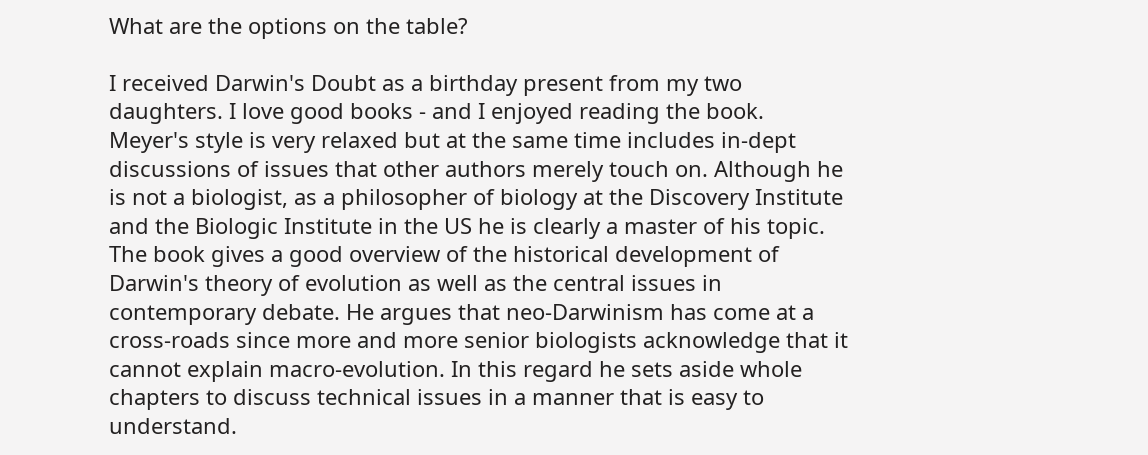What are the options on the table?

I received Darwin's Doubt as a birthday present from my two daughters. I love good books - and I enjoyed reading the book. Meyer's style is very relaxed but at the same time includes in-dept discussions of issues that other authors merely touch on. Although he is not a biologist, as a philosopher of biology at the Discovery Institute and the Biologic Institute in the US he is clearly a master of his topic. The book gives a good overview of the historical development of Darwin's theory of evolution as well as the central issues in contemporary debate. He argues that neo-Darwinism has come at a cross-roads since more and more senior biologists acknowledge that it cannot explain macro-evolution. In this regard he sets aside whole chapters to discuss technical issues in a manner that is easy to understand.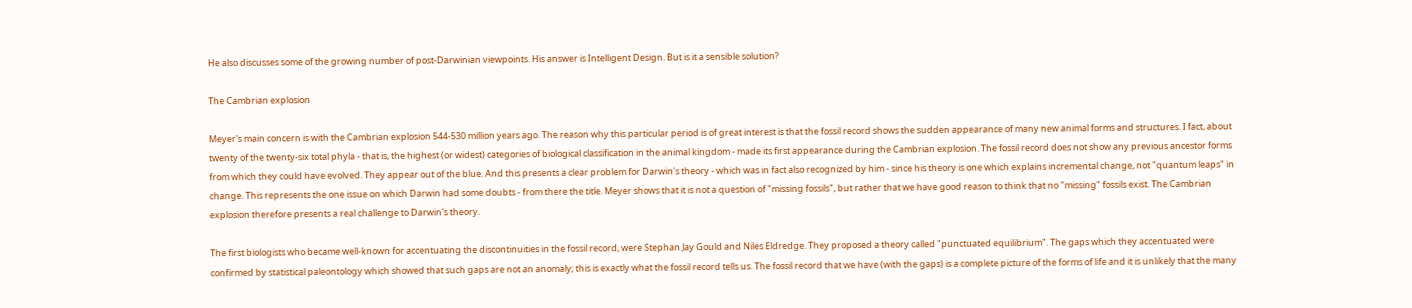He also discusses some of the growing number of post-Darwinian viewpoints. His answer is Intelligent Design. But is it a sensible solution?

The Cambrian explosion

Meyer's main concern is with the Cambrian explosion 544-530 million years ago. The reason why this particular period is of great interest is that the fossil record shows the sudden appearance of many new animal forms and structures. I fact, about twenty of the twenty-six total phyla - that is, the highest (or widest) categories of biological classification in the animal kingdom - made its first appearance during the Cambrian explosion. The fossil record does not show any previous ancestor forms from which they could have evolved. They appear out of the blue. And this presents a clear problem for Darwin's theory - which was in fact also recognized by him - since his theory is one which explains incremental change, not "quantum leaps" in change. This represents the one issue on which Darwin had some doubts - from there the title. Meyer shows that it is not a question of "missing fossils", but rather that we have good reason to think that no "missing" fossils exist. The Cambrian explosion therefore presents a real challenge to Darwin's theory.

The first biologists who became well-known for accentuating the discontinuities in the fossil record, were Stephan Jay Gould and Niles Eldredge. They proposed a theory called "punctuated equilibrium". The gaps which they accentuated were confirmed by statistical paleontology which showed that such gaps are not an anomaly; this is exactly what the fossil record tells us. The fossil record that we have (with the gaps) is a complete picture of the forms of life and it is unlikely that the many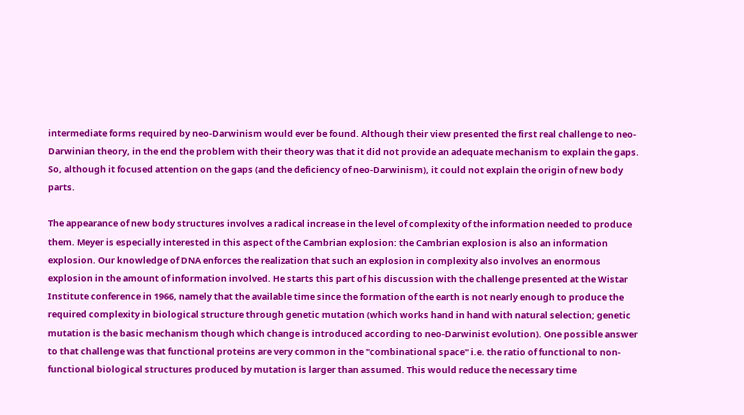intermediate forms required by neo-Darwinism would ever be found. Although their view presented the first real challenge to neo-Darwinian theory, in the end the problem with their theory was that it did not provide an adequate mechanism to explain the gaps. So, although it focused attention on the gaps (and the deficiency of neo-Darwinism), it could not explain the origin of new body parts.

The appearance of new body structures involves a radical increase in the level of complexity of the information needed to produce them. Meyer is especially interested in this aspect of the Cambrian explosion: the Cambrian explosion is also an information explosion. Our knowledge of DNA enforces the realization that such an explosion in complexity also involves an enormous explosion in the amount of information involved. He starts this part of his discussion with the challenge presented at the Wistar Institute conference in 1966, namely that the available time since the formation of the earth is not nearly enough to produce the required complexity in biological structure through genetic mutation (which works hand in hand with natural selection; genetic mutation is the basic mechanism though which change is introduced according to neo-Darwinist evolution). One possible answer to that challenge was that functional proteins are very common in the "combinational space" i.e. the ratio of functional to non-functional biological structures produced by mutation is larger than assumed. This would reduce the necessary time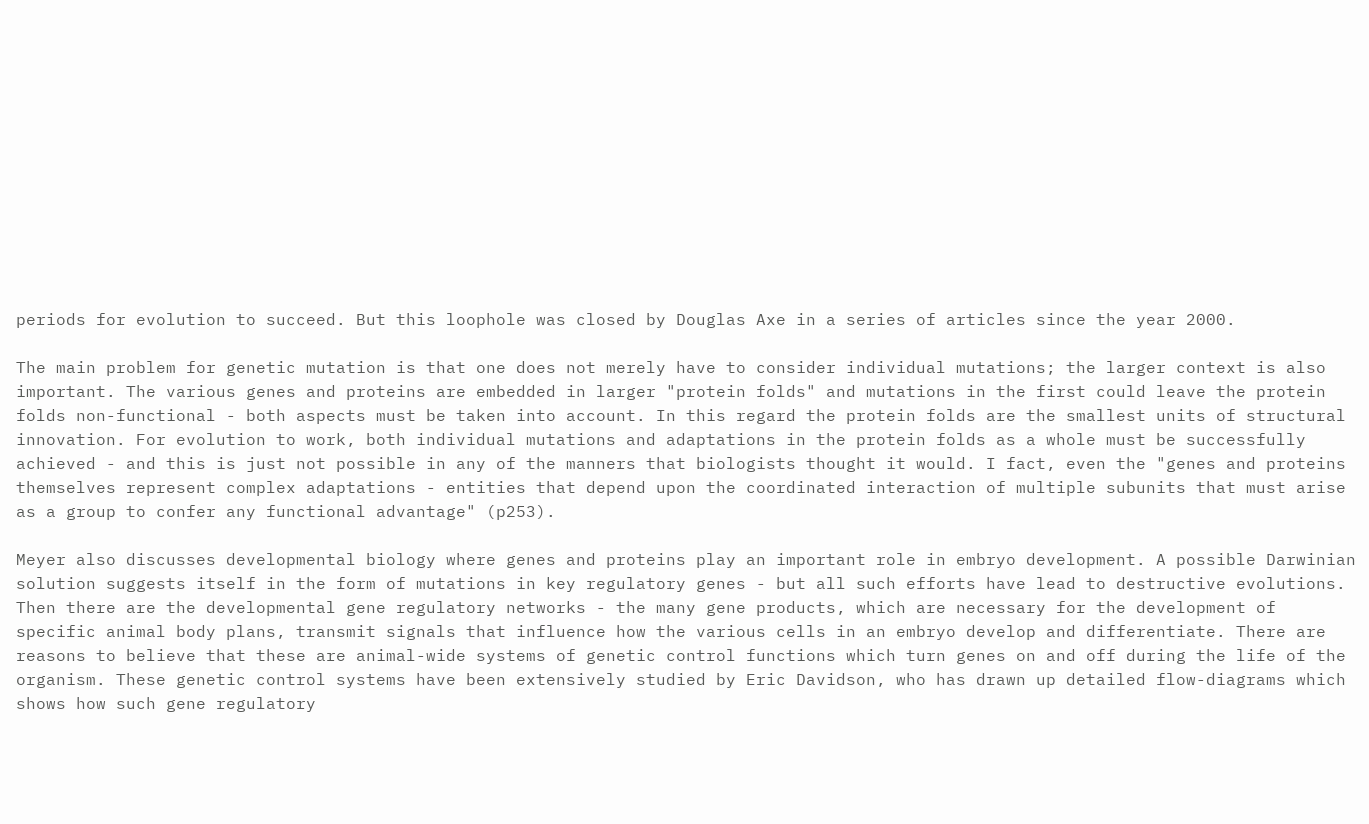periods for evolution to succeed. But this loophole was closed by Douglas Axe in a series of articles since the year 2000.

The main problem for genetic mutation is that one does not merely have to consider individual mutations; the larger context is also important. The various genes and proteins are embedded in larger "protein folds" and mutations in the first could leave the protein folds non-functional - both aspects must be taken into account. In this regard the protein folds are the smallest units of structural innovation. For evolution to work, both individual mutations and adaptations in the protein folds as a whole must be successfully achieved - and this is just not possible in any of the manners that biologists thought it would. I fact, even the "genes and proteins themselves represent complex adaptations - entities that depend upon the coordinated interaction of multiple subunits that must arise as a group to confer any functional advantage" (p253).

Meyer also discusses developmental biology where genes and proteins play an important role in embryo development. A possible Darwinian solution suggests itself in the form of mutations in key regulatory genes - but all such efforts have lead to destructive evolutions. Then there are the developmental gene regulatory networks - the many gene products, which are necessary for the development of specific animal body plans, transmit signals that influence how the various cells in an embryo develop and differentiate. There are reasons to believe that these are animal-wide systems of genetic control functions which turn genes on and off during the life of the organism. These genetic control systems have been extensively studied by Eric Davidson, who has drawn up detailed flow-diagrams which shows how such gene regulatory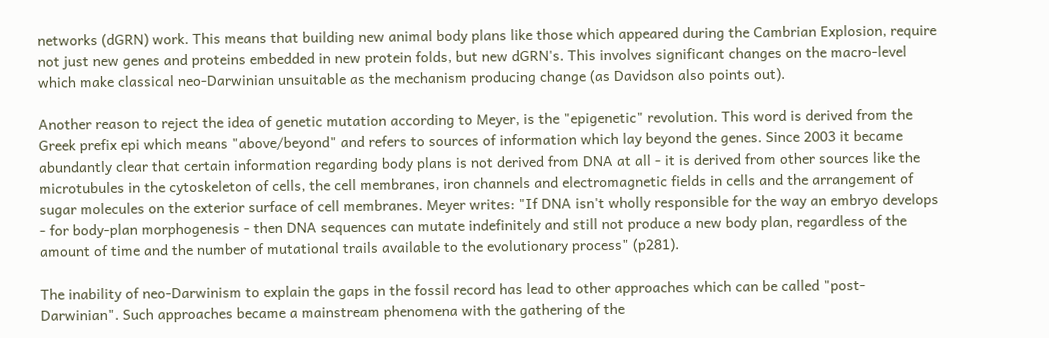networks (dGRN) work. This means that building new animal body plans like those which appeared during the Cambrian Explosion, require not just new genes and proteins embedded in new protein folds, but new dGRN's. This involves significant changes on the macro-level which make classical neo-Darwinian unsuitable as the mechanism producing change (as Davidson also points out).

Another reason to reject the idea of genetic mutation according to Meyer, is the "epigenetic" revolution. This word is derived from the Greek prefix epi which means "above/beyond" and refers to sources of information which lay beyond the genes. Since 2003 it became abundantly clear that certain information regarding body plans is not derived from DNA at all - it is derived from other sources like the microtubules in the cytoskeleton of cells, the cell membranes, iron channels and electromagnetic fields in cells and the arrangement of sugar molecules on the exterior surface of cell membranes. Meyer writes: "If DNA isn't wholly responsible for the way an embryo develops - for body-plan morphogenesis - then DNA sequences can mutate indefinitely and still not produce a new body plan, regardless of the amount of time and the number of mutational trails available to the evolutionary process" (p281).

The inability of neo-Darwinism to explain the gaps in the fossil record has lead to other approaches which can be called "post-Darwinian". Such approaches became a mainstream phenomena with the gathering of the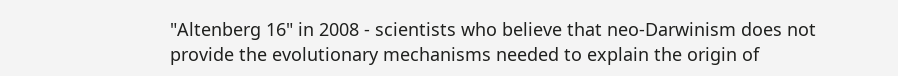"Altenberg 16" in 2008 - scientists who believe that neo-Darwinism does not provide the evolutionary mechanisms needed to explain the origin of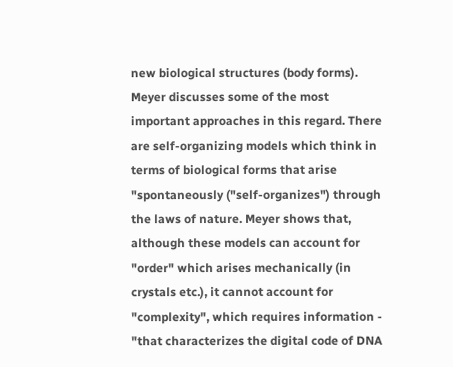new biological structures (body forms). Meyer discusses some of the most important approaches in this regard. There are self-organizing models which think in terms of biological forms that arise "spontaneously ("self-organizes") through the laws of nature. Meyer shows that, although these models can account for "order" which arises mechanically (in crystals etc.), it cannot account for "complexity", which requires information - "that characterizes the digital code of DNA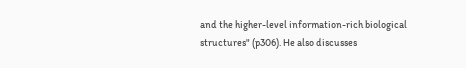and the higher-level information-rich biological structures" (p306). He also discusses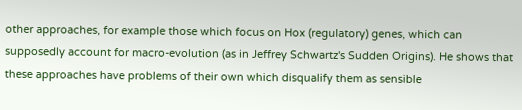other approaches, for example those which focus on Hox (regulatory) genes, which can supposedly account for macro-evolution (as in Jeffrey Schwartz's Sudden Origins). He shows that these approaches have problems of their own which disqualify them as sensible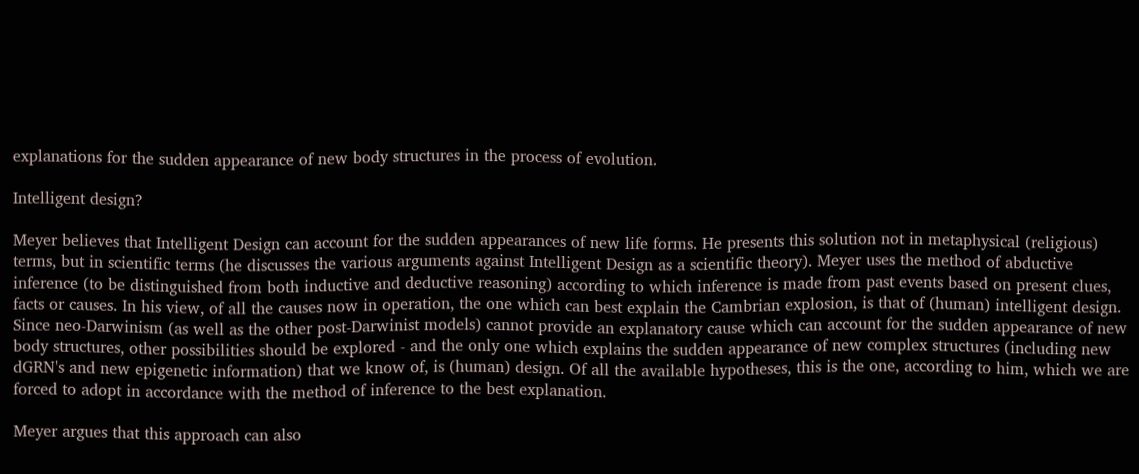explanations for the sudden appearance of new body structures in the process of evolution.

Intelligent design?

Meyer believes that Intelligent Design can account for the sudden appearances of new life forms. He presents this solution not in metaphysical (religious) terms, but in scientific terms (he discusses the various arguments against Intelligent Design as a scientific theory). Meyer uses the method of abductive inference (to be distinguished from both inductive and deductive reasoning) according to which inference is made from past events based on present clues, facts or causes. In his view, of all the causes now in operation, the one which can best explain the Cambrian explosion, is that of (human) intelligent design. Since neo-Darwinism (as well as the other post-Darwinist models) cannot provide an explanatory cause which can account for the sudden appearance of new body structures, other possibilities should be explored - and the only one which explains the sudden appearance of new complex structures (including new dGRN's and new epigenetic information) that we know of, is (human) design. Of all the available hypotheses, this is the one, according to him, which we are forced to adopt in accordance with the method of inference to the best explanation.

Meyer argues that this approach can also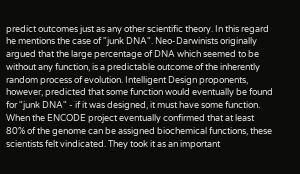predict outcomes just as any other scientific theory. In this regard he mentions the case of "junk DNA". Neo-Darwinists originally argued that the large percentage of DNA which seemed to be without any function, is a predictable outcome of the inherently random process of evolution. Intelligent Design proponents, however, predicted that some function would eventually be found for "junk DNA" - if it was designed, it must have some function. When the ENCODE project eventually confirmed that at least 80% of the genome can be assigned biochemical functions, these scientists felt vindicated. They took it as an important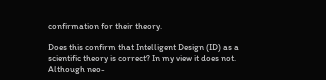confirmation for their theory.

Does this confirm that Intelligent Design (ID) as a scientific theory is correct? In my view it does not. Although neo-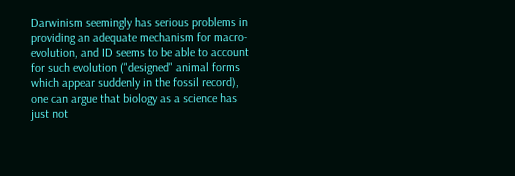Darwinism seemingly has serious problems in providing an adequate mechanism for macro-evolution, and ID seems to be able to account for such evolution ("designed" animal forms which appear suddenly in the fossil record), one can argue that biology as a science has just not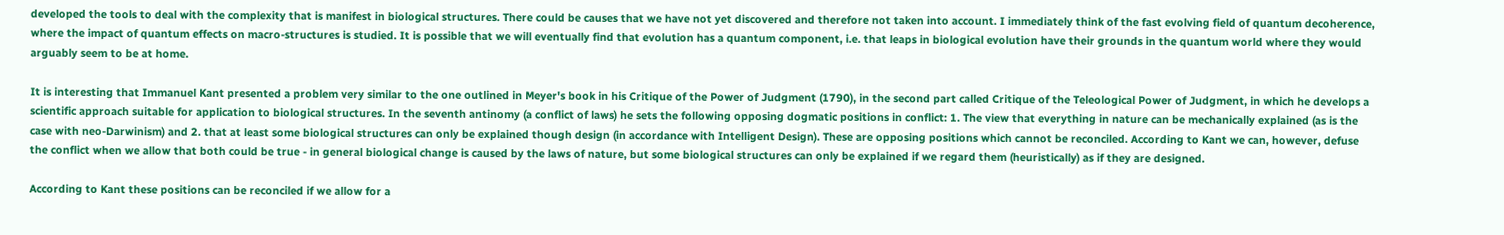developed the tools to deal with the complexity that is manifest in biological structures. There could be causes that we have not yet discovered and therefore not taken into account. I immediately think of the fast evolving field of quantum decoherence, where the impact of quantum effects on macro-structures is studied. It is possible that we will eventually find that evolution has a quantum component, i.e. that leaps in biological evolution have their grounds in the quantum world where they would arguably seem to be at home.

It is interesting that Immanuel Kant presented a problem very similar to the one outlined in Meyer's book in his Critique of the Power of Judgment (1790), in the second part called Critique of the Teleological Power of Judgment, in which he develops a scientific approach suitable for application to biological structures. In the seventh antinomy (a conflict of laws) he sets the following opposing dogmatic positions in conflict: 1. The view that everything in nature can be mechanically explained (as is the case with neo-Darwinism) and 2. that at least some biological structures can only be explained though design (in accordance with Intelligent Design). These are opposing positions which cannot be reconciled. According to Kant we can, however, defuse the conflict when we allow that both could be true - in general biological change is caused by the laws of nature, but some biological structures can only be explained if we regard them (heuristically) as if they are designed.

According to Kant these positions can be reconciled if we allow for a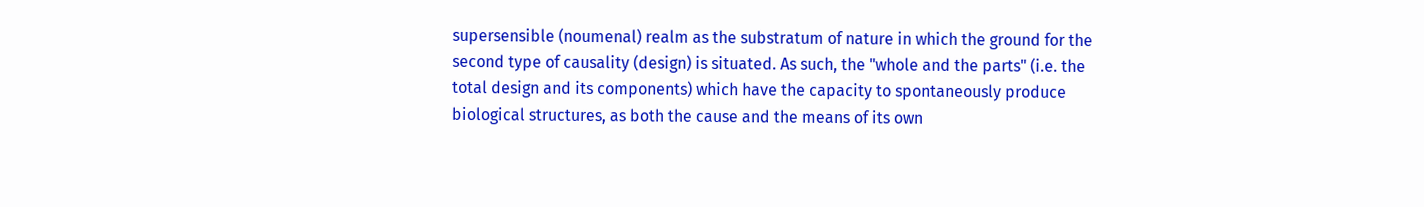supersensible (noumenal) realm as the substratum of nature in which the ground for the second type of causality (design) is situated. As such, the "whole and the parts" (i.e. the total design and its components) which have the capacity to spontaneously produce biological structures, as both the cause and the means of its own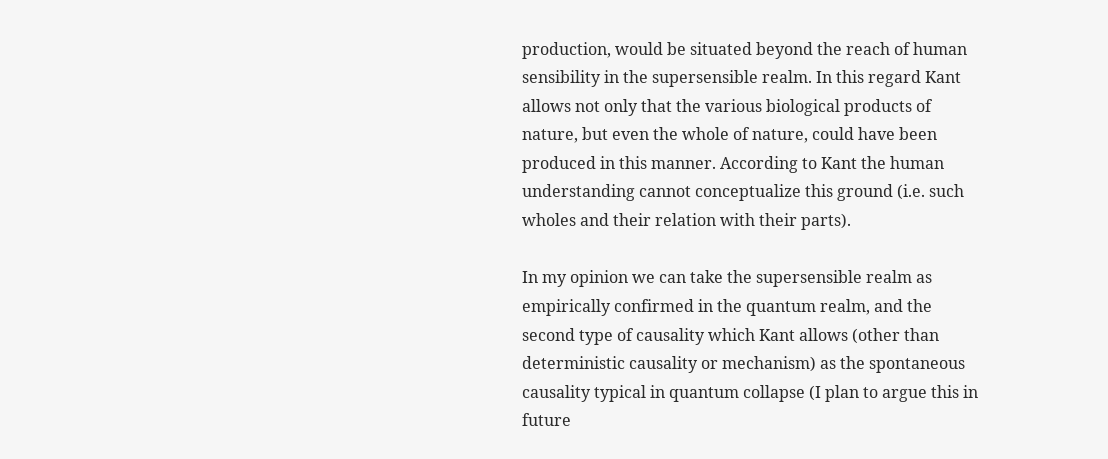production, would be situated beyond the reach of human sensibility in the supersensible realm. In this regard Kant allows not only that the various biological products of nature, but even the whole of nature, could have been produced in this manner. According to Kant the human understanding cannot conceptualize this ground (i.e. such wholes and their relation with their parts).

In my opinion we can take the supersensible realm as empirically confirmed in the quantum realm, and the second type of causality which Kant allows (other than deterministic causality or mechanism) as the spontaneous causality typical in quantum collapse (I plan to argue this in future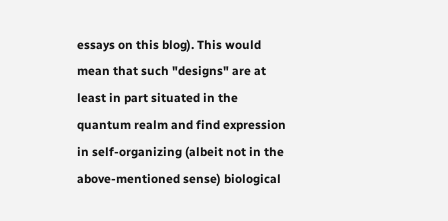essays on this blog). This would mean that such "designs" are at least in part situated in the quantum realm and find expression in self-organizing (albeit not in the above-mentioned sense) biological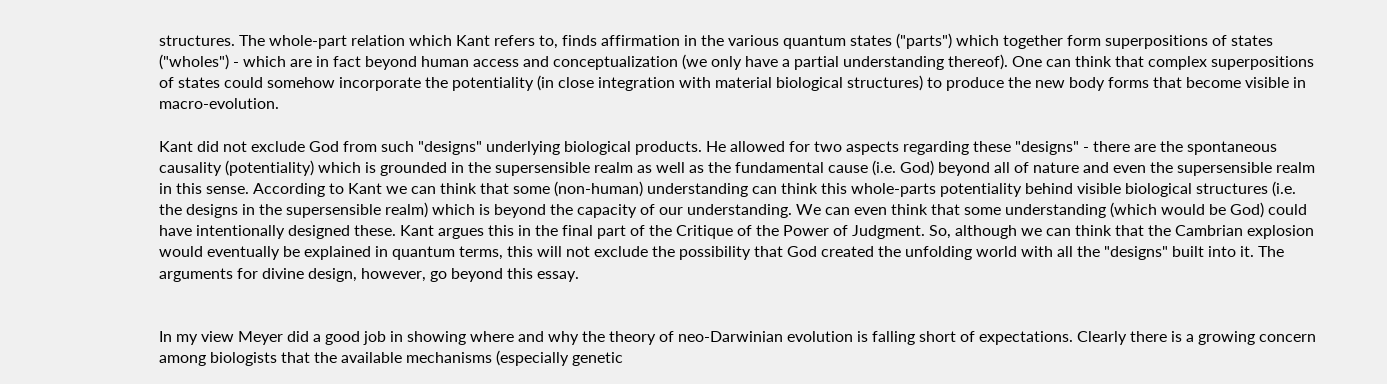structures. The whole-part relation which Kant refers to, finds affirmation in the various quantum states ("parts") which together form superpositions of states ("wholes") - which are in fact beyond human access and conceptualization (we only have a partial understanding thereof). One can think that complex superpositions of states could somehow incorporate the potentiality (in close integration with material biological structures) to produce the new body forms that become visible in macro-evolution.

Kant did not exclude God from such "designs" underlying biological products. He allowed for two aspects regarding these "designs" - there are the spontaneous causality (potentiality) which is grounded in the supersensible realm as well as the fundamental cause (i.e. God) beyond all of nature and even the supersensible realm in this sense. According to Kant we can think that some (non-human) understanding can think this whole-parts potentiality behind visible biological structures (i.e. the designs in the supersensible realm) which is beyond the capacity of our understanding. We can even think that some understanding (which would be God) could have intentionally designed these. Kant argues this in the final part of the Critique of the Power of Judgment. So, although we can think that the Cambrian explosion would eventually be explained in quantum terms, this will not exclude the possibility that God created the unfolding world with all the "designs" built into it. The arguments for divine design, however, go beyond this essay.


In my view Meyer did a good job in showing where and why the theory of neo-Darwinian evolution is falling short of expectations. Clearly there is a growing concern among biologists that the available mechanisms (especially genetic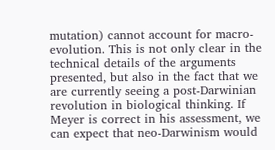mutation) cannot account for macro-evolution. This is not only clear in the technical details of the arguments presented, but also in the fact that we are currently seeing a post-Darwinian revolution in biological thinking. If Meyer is correct in his assessment, we can expect that neo-Darwinism would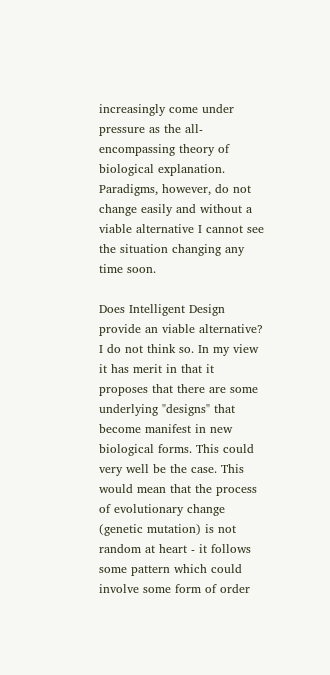increasingly come under pressure as the all-encompassing theory of biological explanation. Paradigms, however, do not change easily and without a viable alternative I cannot see the situation changing any time soon.

Does Intelligent Design provide an viable alternative? I do not think so. In my view it has merit in that it proposes that there are some underlying "designs" that become manifest in new biological forms. This could very well be the case. This would mean that the process of evolutionary change (genetic mutation) is not random at heart - it follows some pattern which could involve some form of order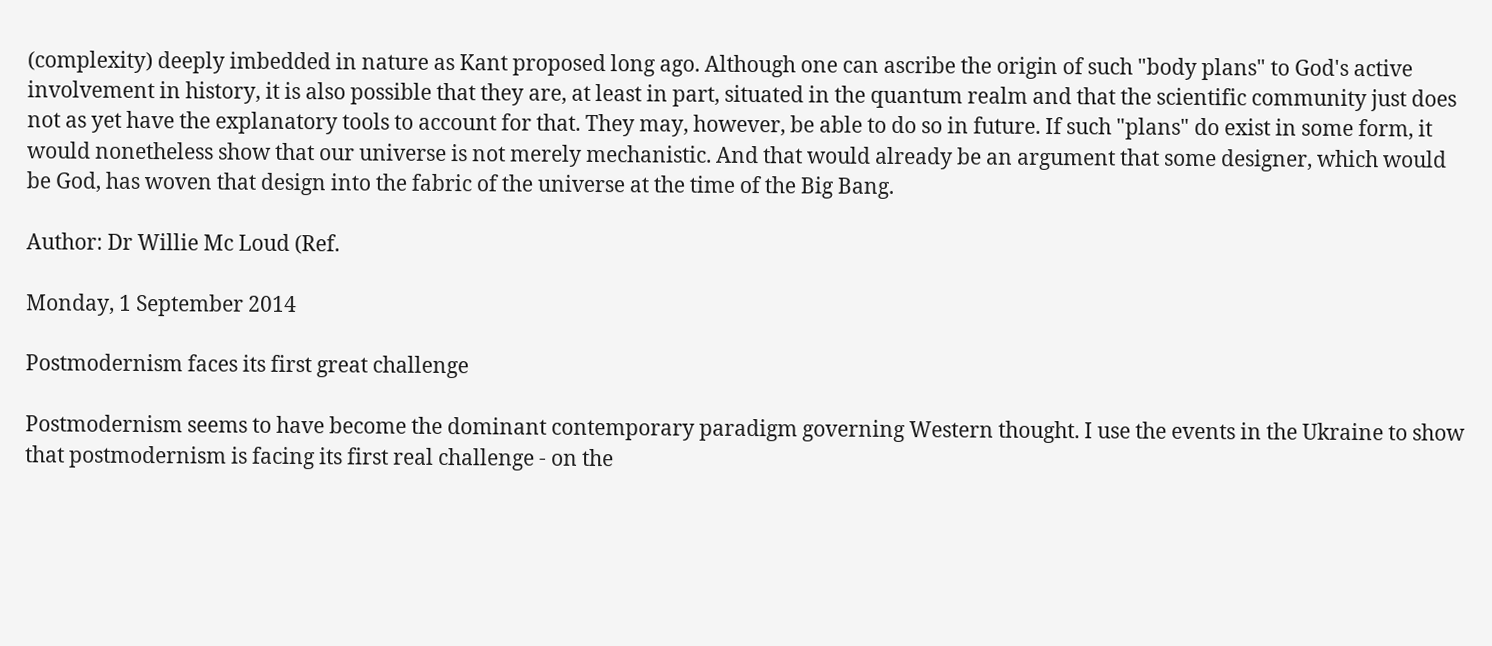(complexity) deeply imbedded in nature as Kant proposed long ago. Although one can ascribe the origin of such "body plans" to God's active involvement in history, it is also possible that they are, at least in part, situated in the quantum realm and that the scientific community just does not as yet have the explanatory tools to account for that. They may, however, be able to do so in future. If such "plans" do exist in some form, it would nonetheless show that our universe is not merely mechanistic. And that would already be an argument that some designer, which would be God, has woven that design into the fabric of the universe at the time of the Big Bang.

Author: Dr Willie Mc Loud (Ref.

Monday, 1 September 2014

Postmodernism faces its first great challenge

Postmodernism seems to have become the dominant contemporary paradigm governing Western thought. I use the events in the Ukraine to show that postmodernism is facing its first real challenge - on the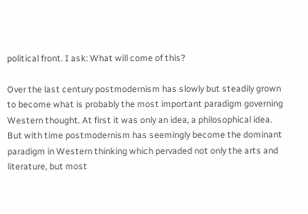political front. I ask: What will come of this?

Over the last century postmodernism has slowly but steadily grown to become what is probably the most important paradigm governing Western thought. At first it was only an idea, a philosophical idea. But with time postmodernism has seemingly become the dominant paradigm in Western thinking which pervaded not only the arts and literature, but most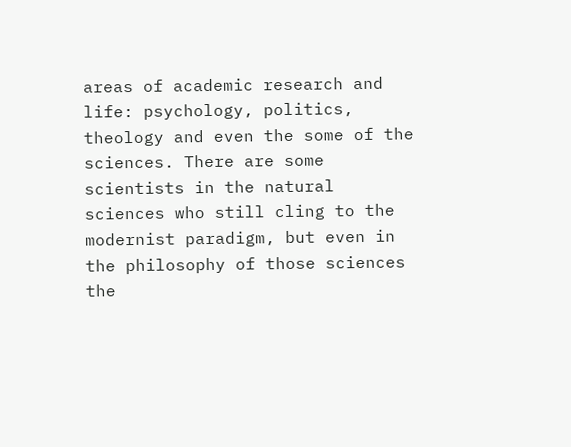areas of academic research and life: psychology, politics, theology and even the some of the sciences. There are some scientists in the natural sciences who still cling to the modernist paradigm, but even in the philosophy of those sciences the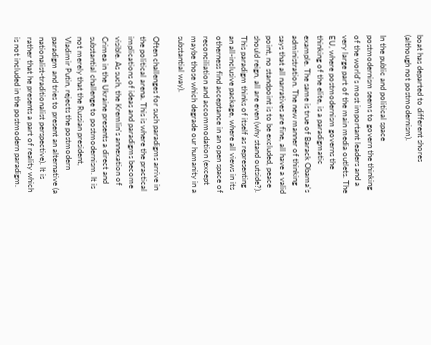boat has departed to different shores (although not postmodernism).

In the public and political space postmodernism seems to govern the thinking of the world's most important leaders and a very large part of the main media outlets. The EU, where postmodernism governs the thinking of the elite, is a paradigmatic example. The same is true of Barack Obama's administration. The new manner of thinking says that all narratives are fine, all have a valid point, no standpoint is to be excluded, peace should reign, all are even (why stand outside?). This paradigm thinks of itself as representing an all-inclusive package, where all views in its otherness find acceptance in an open space of reconciliation and accommodation (except maybe those which degrade our humanity in a substantial way).

Often challenges for such paradigms arrive in the political arena. This is where the practical implications of ideas and paradigms become visible. As such, the Kremlin's annexation of Crimea in the Ukraine presents a direct and substantial challenge to postmodernism. It is not merely that the Russian president, Vladimir Putin, rejects the postmodern paradigm and tries to present an alternative (a nationalist-traditionalist perspective). It is rather that he presents a part of reality which is not included in the postmodern paradigm.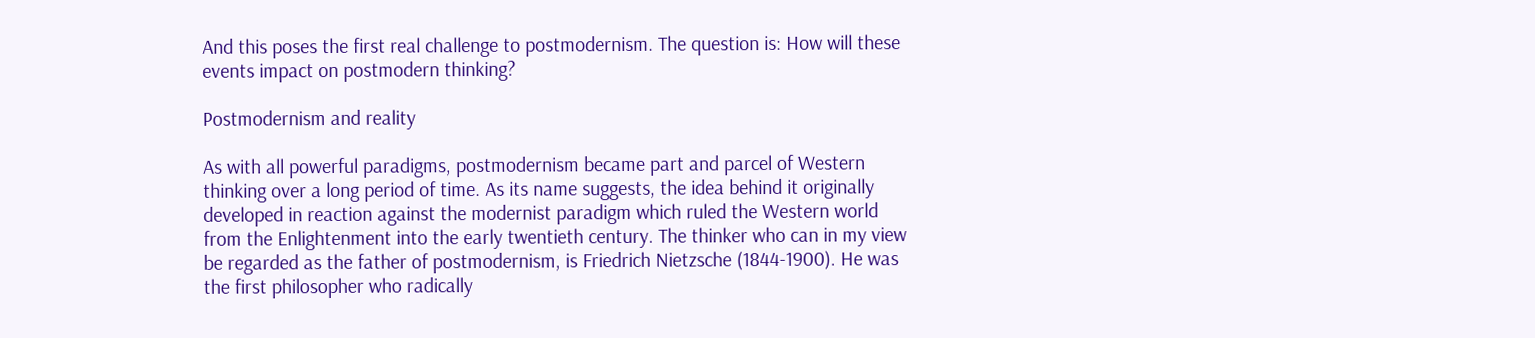And this poses the first real challenge to postmodernism. The question is: How will these events impact on postmodern thinking?

Postmodernism and reality

As with all powerful paradigms, postmodernism became part and parcel of Western thinking over a long period of time. As its name suggests, the idea behind it originally developed in reaction against the modernist paradigm which ruled the Western world from the Enlightenment into the early twentieth century. The thinker who can in my view be regarded as the father of postmodernism, is Friedrich Nietzsche (1844-1900). He was the first philosopher who radically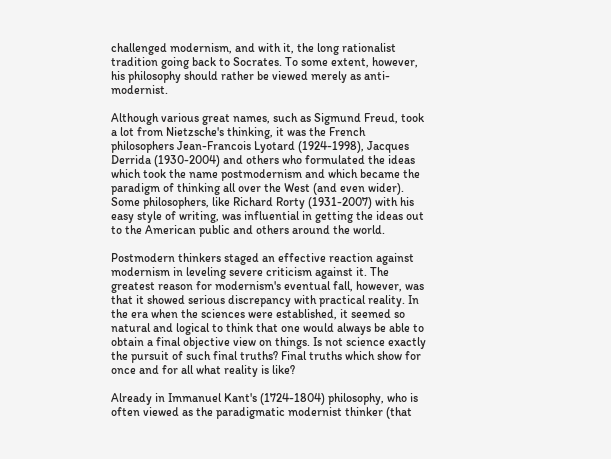challenged modernism, and with it, the long rationalist tradition going back to Socrates. To some extent, however, his philosophy should rather be viewed merely as anti-modernist.

Although various great names, such as Sigmund Freud, took a lot from Nietzsche's thinking, it was the French philosophers Jean-Francois Lyotard (1924-1998), Jacques Derrida (1930-2004) and others who formulated the ideas which took the name postmodernism and which became the paradigm of thinking all over the West (and even wider). Some philosophers, like Richard Rorty (1931-2007) with his easy style of writing, was influential in getting the ideas out to the American public and others around the world.

Postmodern thinkers staged an effective reaction against modernism in leveling severe criticism against it. The greatest reason for modernism's eventual fall, however, was that it showed serious discrepancy with practical reality. In the era when the sciences were established, it seemed so natural and logical to think that one would always be able to obtain a final objective view on things. Is not science exactly the pursuit of such final truths? Final truths which show for once and for all what reality is like?

Already in Immanuel Kant's (1724-1804) philosophy, who is often viewed as the paradigmatic modernist thinker (that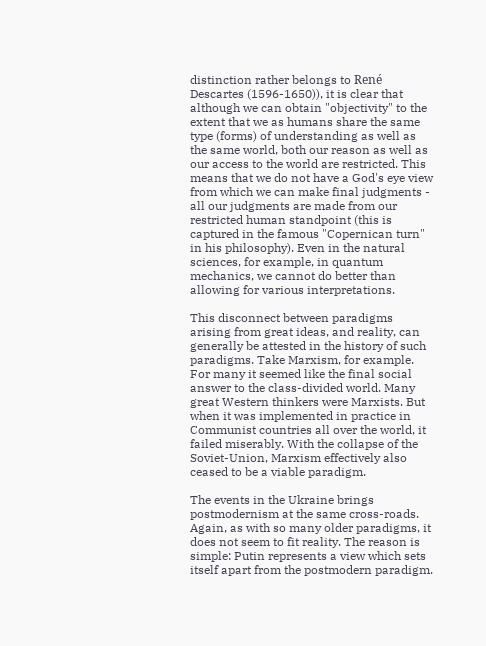distinction rather belongs to René Descartes (1596-1650)), it is clear that although we can obtain "objectivity" to the extent that we as humans share the same type (forms) of understanding as well as the same world, both our reason as well as our access to the world are restricted. This means that we do not have a God's eye view from which we can make final judgments - all our judgments are made from our restricted human standpoint (this is captured in the famous "Copernican turn" in his philosophy). Even in the natural sciences, for example, in quantum mechanics, we cannot do better than allowing for various interpretations.

This disconnect between paradigms arising from great ideas, and reality, can generally be attested in the history of such paradigms. Take Marxism, for example. For many it seemed like the final social answer to the class-divided world. Many great Western thinkers were Marxists. But when it was implemented in practice in Communist countries all over the world, it failed miserably. With the collapse of the Soviet-Union, Marxism effectively also ceased to be a viable paradigm.

The events in the Ukraine brings postmodernism at the same cross-roads. Again, as with so many older paradigms, it does not seem to fit reality. The reason is simple: Putin represents a view which sets itself apart from the postmodern paradigm.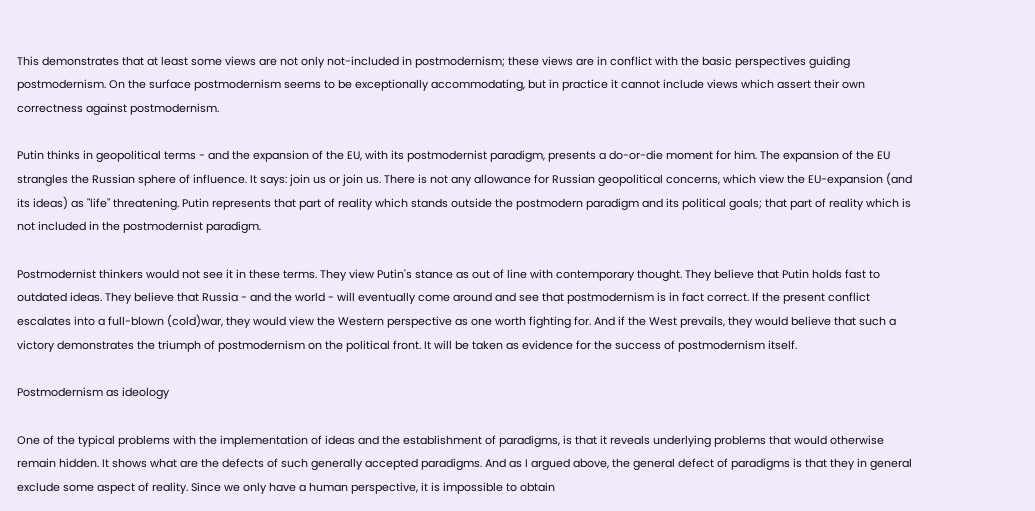This demonstrates that at least some views are not only not-included in postmodernism; these views are in conflict with the basic perspectives guiding postmodernism. On the surface postmodernism seems to be exceptionally accommodating, but in practice it cannot include views which assert their own correctness against postmodernism.

Putin thinks in geopolitical terms - and the expansion of the EU, with its postmodernist paradigm, presents a do-or-die moment for him. The expansion of the EU strangles the Russian sphere of influence. It says: join us or join us. There is not any allowance for Russian geopolitical concerns, which view the EU-expansion (and its ideas) as "life" threatening. Putin represents that part of reality which stands outside the postmodern paradigm and its political goals; that part of reality which is not included in the postmodernist paradigm.

Postmodernist thinkers would not see it in these terms. They view Putin's stance as out of line with contemporary thought. They believe that Putin holds fast to outdated ideas. They believe that Russia - and the world - will eventually come around and see that postmodernism is in fact correct. If the present conflict escalates into a full-blown (cold)war, they would view the Western perspective as one worth fighting for. And if the West prevails, they would believe that such a victory demonstrates the triumph of postmodernism on the political front. It will be taken as evidence for the success of postmodernism itself.

Postmodernism as ideology

One of the typical problems with the implementation of ideas and the establishment of paradigms, is that it reveals underlying problems that would otherwise remain hidden. It shows what are the defects of such generally accepted paradigms. And as I argued above, the general defect of paradigms is that they in general exclude some aspect of reality. Since we only have a human perspective, it is impossible to obtain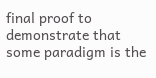final proof to demonstrate that some paradigm is the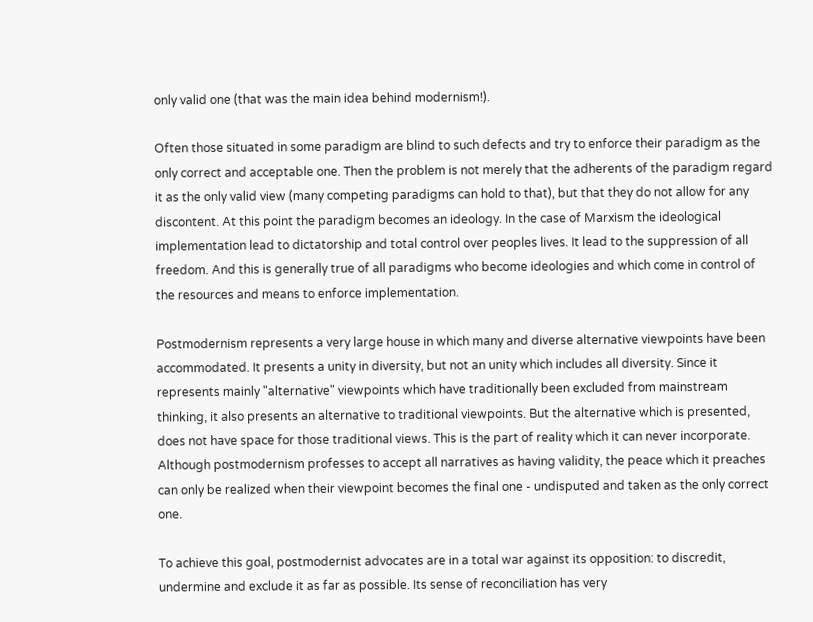only valid one (that was the main idea behind modernism!).

Often those situated in some paradigm are blind to such defects and try to enforce their paradigm as the only correct and acceptable one. Then the problem is not merely that the adherents of the paradigm regard it as the only valid view (many competing paradigms can hold to that), but that they do not allow for any discontent. At this point the paradigm becomes an ideology. In the case of Marxism the ideological implementation lead to dictatorship and total control over peoples lives. It lead to the suppression of all freedom. And this is generally true of all paradigms who become ideologies and which come in control of the resources and means to enforce implementation.

Postmodernism represents a very large house in which many and diverse alternative viewpoints have been accommodated. It presents a unity in diversity, but not an unity which includes all diversity. Since it represents mainly "alternative" viewpoints which have traditionally been excluded from mainstream thinking, it also presents an alternative to traditional viewpoints. But the alternative which is presented, does not have space for those traditional views. This is the part of reality which it can never incorporate. Although postmodernism professes to accept all narratives as having validity, the peace which it preaches can only be realized when their viewpoint becomes the final one - undisputed and taken as the only correct one.

To achieve this goal, postmodernist advocates are in a total war against its opposition: to discredit, undermine and exclude it as far as possible. Its sense of reconciliation has very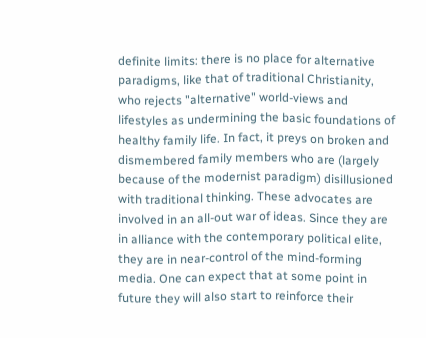definite limits: there is no place for alternative paradigms, like that of traditional Christianity, who rejects "alternative" world-views and lifestyles as undermining the basic foundations of healthy family life. In fact, it preys on broken and dismembered family members who are (largely because of the modernist paradigm) disillusioned with traditional thinking. These advocates are involved in an all-out war of ideas. Since they are in alliance with the contemporary political elite, they are in near-control of the mind-forming media. One can expect that at some point in future they will also start to reinforce their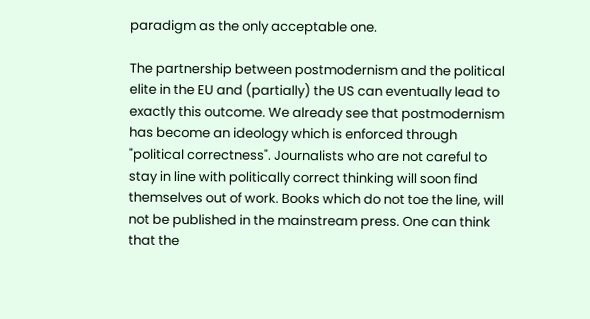paradigm as the only acceptable one.

The partnership between postmodernism and the political elite in the EU and (partially) the US can eventually lead to exactly this outcome. We already see that postmodernism has become an ideology which is enforced through "political correctness". Journalists who are not careful to stay in line with politically correct thinking will soon find themselves out of work. Books which do not toe the line, will not be published in the mainstream press. One can think that the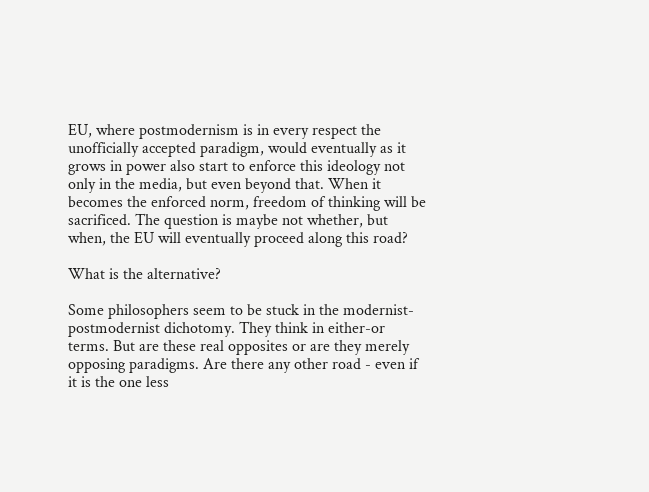EU, where postmodernism is in every respect the unofficially accepted paradigm, would eventually as it grows in power also start to enforce this ideology not only in the media, but even beyond that. When it becomes the enforced norm, freedom of thinking will be sacrificed. The question is maybe not whether, but when, the EU will eventually proceed along this road?

What is the alternative?

Some philosophers seem to be stuck in the modernist-postmodernist dichotomy. They think in either-or terms. But are these real opposites or are they merely opposing paradigms. Are there any other road - even if it is the one less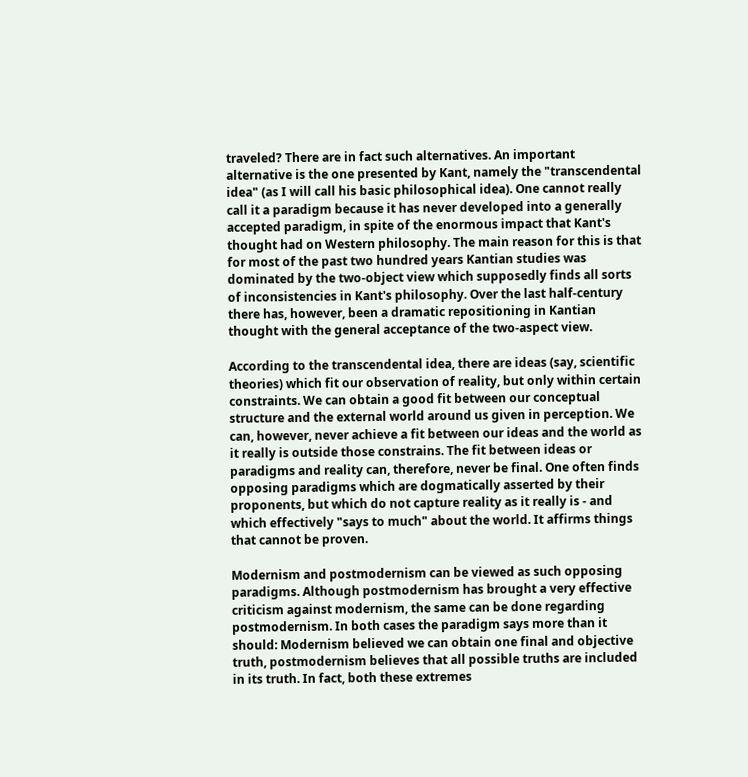traveled? There are in fact such alternatives. An important alternative is the one presented by Kant, namely the "transcendental idea" (as I will call his basic philosophical idea). One cannot really call it a paradigm because it has never developed into a generally accepted paradigm, in spite of the enormous impact that Kant's thought had on Western philosophy. The main reason for this is that for most of the past two hundred years Kantian studies was dominated by the two-object view which supposedly finds all sorts of inconsistencies in Kant's philosophy. Over the last half-century there has, however, been a dramatic repositioning in Kantian thought with the general acceptance of the two-aspect view.

According to the transcendental idea, there are ideas (say, scientific theories) which fit our observation of reality, but only within certain constraints. We can obtain a good fit between our conceptual structure and the external world around us given in perception. We can, however, never achieve a fit between our ideas and the world as it really is outside those constrains. The fit between ideas or paradigms and reality can, therefore, never be final. One often finds opposing paradigms which are dogmatically asserted by their proponents, but which do not capture reality as it really is - and which effectively "says to much" about the world. It affirms things that cannot be proven.

Modernism and postmodernism can be viewed as such opposing paradigms. Although postmodernism has brought a very effective criticism against modernism, the same can be done regarding postmodernism. In both cases the paradigm says more than it should: Modernism believed we can obtain one final and objective truth, postmodernism believes that all possible truths are included in its truth. In fact, both these extremes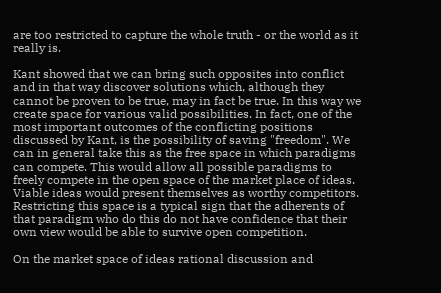are too restricted to capture the whole truth - or the world as it really is.

Kant showed that we can bring such opposites into conflict and in that way discover solutions which, although they cannot be proven to be true, may in fact be true. In this way we create space for various valid possibilities. In fact, one of the most important outcomes of the conflicting positions discussed by Kant, is the possibility of saving "freedom". We can in general take this as the free space in which paradigms can compete. This would allow all possible paradigms to freely compete in the open space of the market place of ideas. Viable ideas would present themselves as worthy competitors. Restricting this space is a typical sign that the adherents of that paradigm who do this do not have confidence that their own view would be able to survive open competition.

On the market space of ideas rational discussion and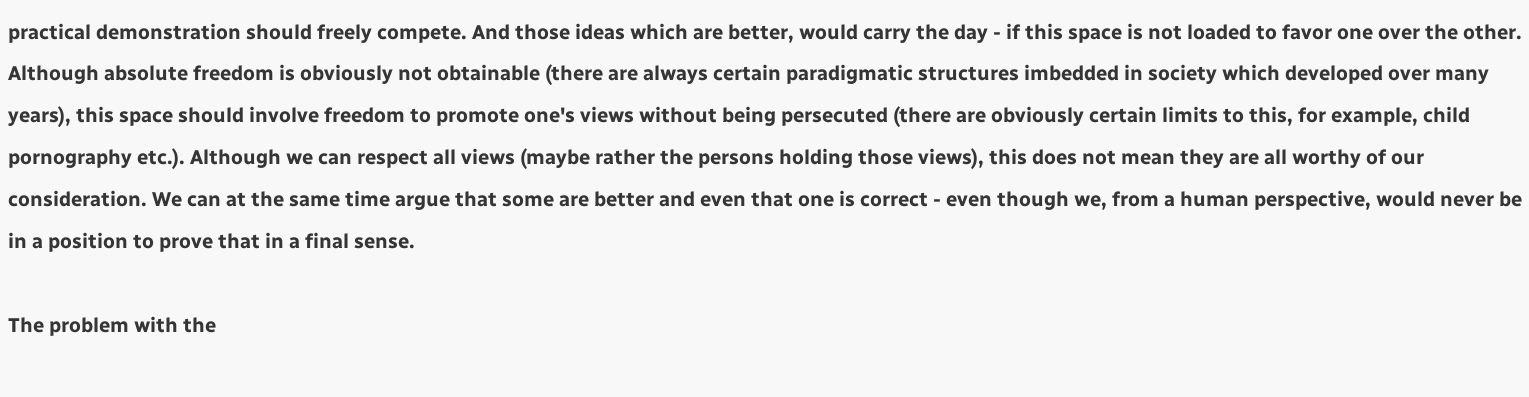practical demonstration should freely compete. And those ideas which are better, would carry the day - if this space is not loaded to favor one over the other. Although absolute freedom is obviously not obtainable (there are always certain paradigmatic structures imbedded in society which developed over many years), this space should involve freedom to promote one's views without being persecuted (there are obviously certain limits to this, for example, child pornography etc.). Although we can respect all views (maybe rather the persons holding those views), this does not mean they are all worthy of our consideration. We can at the same time argue that some are better and even that one is correct - even though we, from a human perspective, would never be in a position to prove that in a final sense.

The problem with the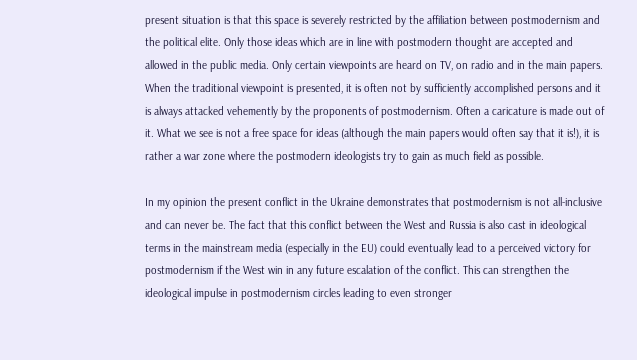present situation is that this space is severely restricted by the affiliation between postmodernism and the political elite. Only those ideas which are in line with postmodern thought are accepted and allowed in the public media. Only certain viewpoints are heard on TV, on radio and in the main papers. When the traditional viewpoint is presented, it is often not by sufficiently accomplished persons and it is always attacked vehemently by the proponents of postmodernism. Often a caricature is made out of it. What we see is not a free space for ideas (although the main papers would often say that it is!), it is rather a war zone where the postmodern ideologists try to gain as much field as possible.

In my opinion the present conflict in the Ukraine demonstrates that postmodernism is not all-inclusive and can never be. The fact that this conflict between the West and Russia is also cast in ideological terms in the mainstream media (especially in the EU) could eventually lead to a perceived victory for postmodernism if the West win in any future escalation of the conflict. This can strengthen the ideological impulse in postmodernism circles leading to even stronger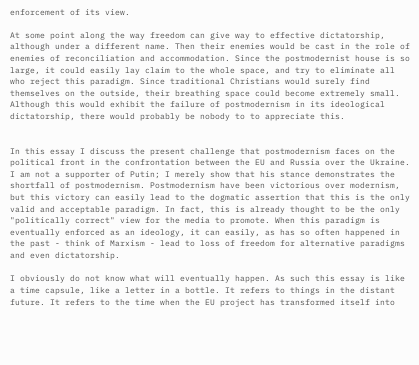enforcement of its view.

At some point along the way freedom can give way to effective dictatorship, although under a different name. Then their enemies would be cast in the role of enemies of reconciliation and accommodation. Since the postmodernist house is so large, it could easily lay claim to the whole space, and try to eliminate all who reject this paradigm. Since traditional Christians would surely find themselves on the outside, their breathing space could become extremely small. Although this would exhibit the failure of postmodernism in its ideological dictatorship, there would probably be nobody to to appreciate this.


In this essay I discuss the present challenge that postmodernism faces on the political front in the confrontation between the EU and Russia over the Ukraine. I am not a supporter of Putin; I merely show that his stance demonstrates the shortfall of postmodernism. Postmodernism have been victorious over modernism, but this victory can easily lead to the dogmatic assertion that this is the only valid and acceptable paradigm. In fact, this is already thought to be the only "politically correct" view for the media to promote. When this paradigm is eventually enforced as an ideology, it can easily, as has so often happened in the past - think of Marxism - lead to loss of freedom for alternative paradigms and even dictatorship.

I obviously do not know what will eventually happen. As such this essay is like a time capsule, like a letter in a bottle. It refers to things in the distant future. It refers to the time when the EU project has transformed itself into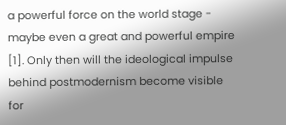a powerful force on the world stage - maybe even a great and powerful empire [1]. Only then will the ideological impulse behind postmodernism become visible for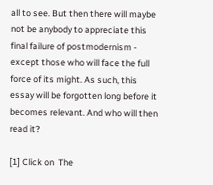all to see. But then there will maybe not be anybody to appreciate this final failure of postmodernism - except those who will face the full force of its might. As such, this essay will be forgotten long before it becomes relevant. And who will then read it?

[1] Click on  The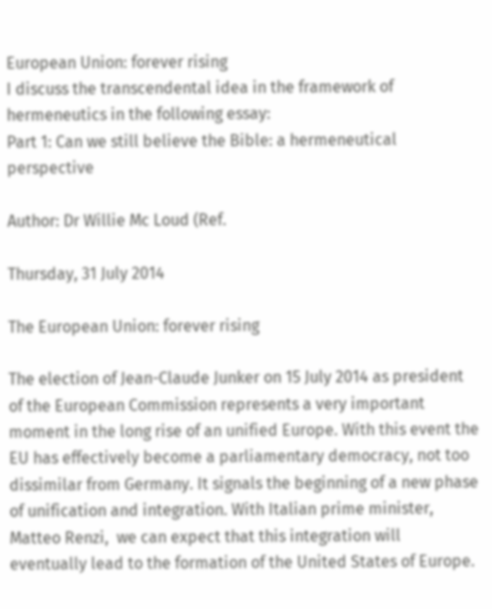European Union: forever rising
I discuss the transcendental idea in the framework of hermeneutics in the following essay:
Part 1: Can we still believe the Bible: a hermeneutical perspective

Author: Dr Willie Mc Loud (Ref.

Thursday, 31 July 2014

The European Union: forever rising

The election of Jean-Claude Junker on 15 July 2014 as president of the European Commission represents a very important moment in the long rise of an unified Europe. With this event the EU has effectively become a parliamentary democracy, not too dissimilar from Germany. It signals the beginning of a new phase of unification and integration. With Italian prime minister, Matteo Renzi,  we can expect that this integration will eventually lead to the formation of the United States of Europe.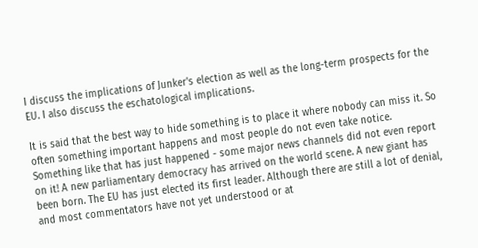I discuss the implications of Junker's election as well as the long-term prospects for the EU. I also discuss the eschatological implications.

It is said that the best way to hide something is to place it where nobody can miss it. So often something important happens and most people do not even take notice. Something like that has just happened - some major news channels did not even report on it! A new parliamentary democracy has arrived on the world scene. A new giant has been born. The EU has just elected its first leader. Although there are still a lot of denial, and most commentators have not yet understood or at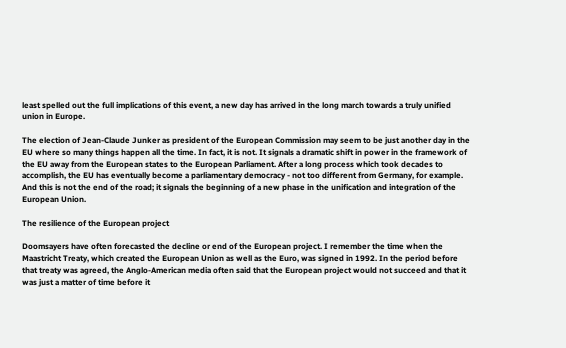least spelled out the full implications of this event, a new day has arrived in the long march towards a truly unified union in Europe.

The election of Jean-Claude Junker as president of the European Commission may seem to be just another day in the EU where so many things happen all the time. In fact, it is not. It signals a dramatic shift in power in the framework of the EU away from the European states to the European Parliament. After a long process which took decades to accomplish, the EU has eventually become a parliamentary democracy - not too different from Germany, for example. And this is not the end of the road; it signals the beginning of a new phase in the unification and integration of the European Union.

The resilience of the European project

Doomsayers have often forecasted the decline or end of the European project. I remember the time when the Maastricht Treaty, which created the European Union as well as the Euro, was signed in 1992. In the period before that treaty was agreed, the Anglo-American media often said that the European project would not succeed and that it was just a matter of time before it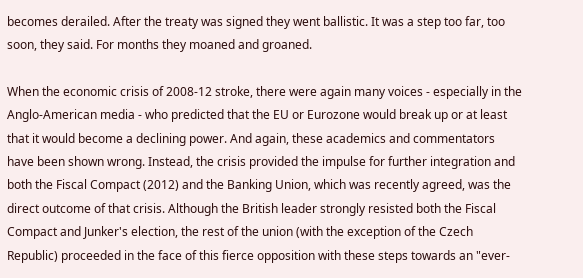becomes derailed. After the treaty was signed they went ballistic. It was a step too far, too soon, they said. For months they moaned and groaned.

When the economic crisis of 2008-12 stroke, there were again many voices - especially in the Anglo-American media - who predicted that the EU or Eurozone would break up or at least that it would become a declining power. And again, these academics and commentators have been shown wrong. Instead, the crisis provided the impulse for further integration and both the Fiscal Compact (2012) and the Banking Union, which was recently agreed, was the direct outcome of that crisis. Although the British leader strongly resisted both the Fiscal Compact and Junker's election, the rest of the union (with the exception of the Czech Republic) proceeded in the face of this fierce opposition with these steps towards an "ever-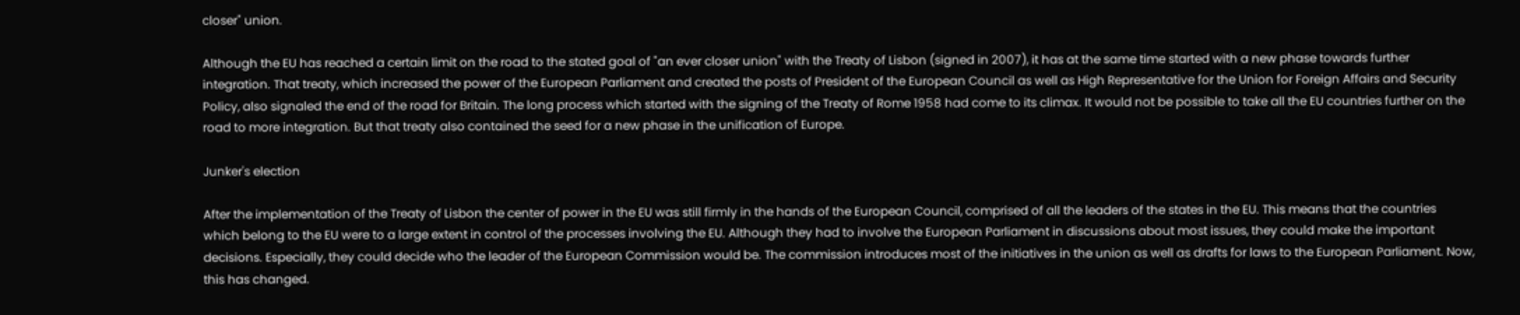closer" union.

Although the EU has reached a certain limit on the road to the stated goal of "an ever closer union" with the Treaty of Lisbon (signed in 2007), it has at the same time started with a new phase towards further integration. That treaty, which increased the power of the European Parliament and created the posts of President of the European Council as well as High Representative for the Union for Foreign Affairs and Security Policy, also signaled the end of the road for Britain. The long process which started with the signing of the Treaty of Rome 1958 had come to its climax. It would not be possible to take all the EU countries further on the road to more integration. But that treaty also contained the seed for a new phase in the unification of Europe.

Junker's election

After the implementation of the Treaty of Lisbon the center of power in the EU was still firmly in the hands of the European Council, comprised of all the leaders of the states in the EU. This means that the countries which belong to the EU were to a large extent in control of the processes involving the EU. Although they had to involve the European Parliament in discussions about most issues, they could make the important decisions. Especially, they could decide who the leader of the European Commission would be. The commission introduces most of the initiatives in the union as well as drafts for laws to the European Parliament. Now, this has changed.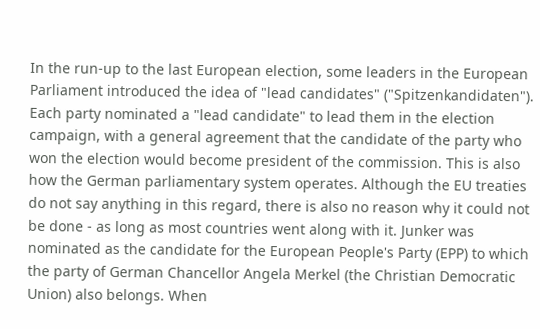In the run-up to the last European election, some leaders in the European Parliament introduced the idea of "lead candidates" ("Spitzenkandidaten"). Each party nominated a "lead candidate" to lead them in the election campaign, with a general agreement that the candidate of the party who won the election would become president of the commission. This is also how the German parliamentary system operates. Although the EU treaties do not say anything in this regard, there is also no reason why it could not be done - as long as most countries went along with it. Junker was nominated as the candidate for the European People's Party (EPP) to which the party of German Chancellor Angela Merkel (the Christian Democratic Union) also belongs. When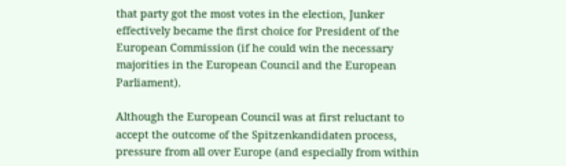that party got the most votes in the election, Junker effectively became the first choice for President of the European Commission (if he could win the necessary majorities in the European Council and the European Parliament).

Although the European Council was at first reluctant to accept the outcome of the Spitzenkandidaten process, pressure from all over Europe (and especially from within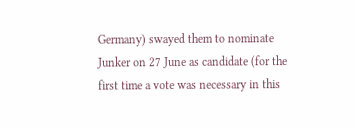Germany) swayed them to nominate Junker on 27 June as candidate (for the first time a vote was necessary in this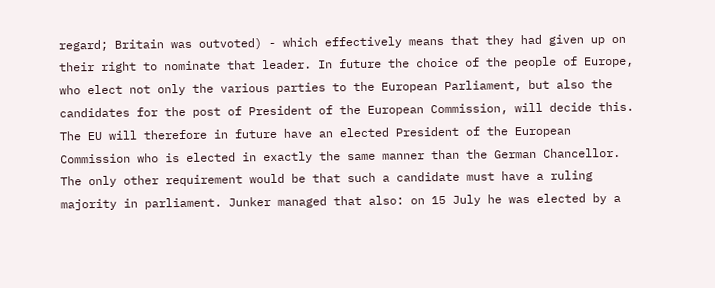regard; Britain was outvoted) - which effectively means that they had given up on their right to nominate that leader. In future the choice of the people of Europe, who elect not only the various parties to the European Parliament, but also the candidates for the post of President of the European Commission, will decide this. The EU will therefore in future have an elected President of the European Commission who is elected in exactly the same manner than the German Chancellor. The only other requirement would be that such a candidate must have a ruling majority in parliament. Junker managed that also: on 15 July he was elected by a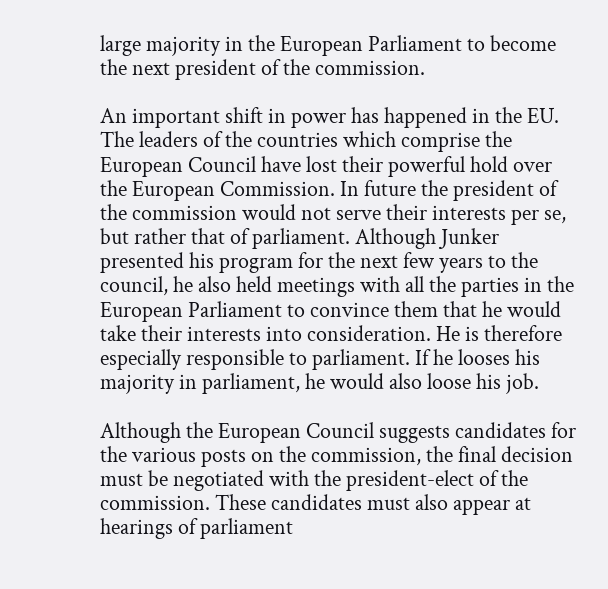large majority in the European Parliament to become the next president of the commission.

An important shift in power has happened in the EU. The leaders of the countries which comprise the European Council have lost their powerful hold over the European Commission. In future the president of the commission would not serve their interests per se, but rather that of parliament. Although Junker presented his program for the next few years to the council, he also held meetings with all the parties in the European Parliament to convince them that he would take their interests into consideration. He is therefore especially responsible to parliament. If he looses his majority in parliament, he would also loose his job.

Although the European Council suggests candidates for the various posts on the commission, the final decision must be negotiated with the president-elect of the commission. These candidates must also appear at hearings of parliament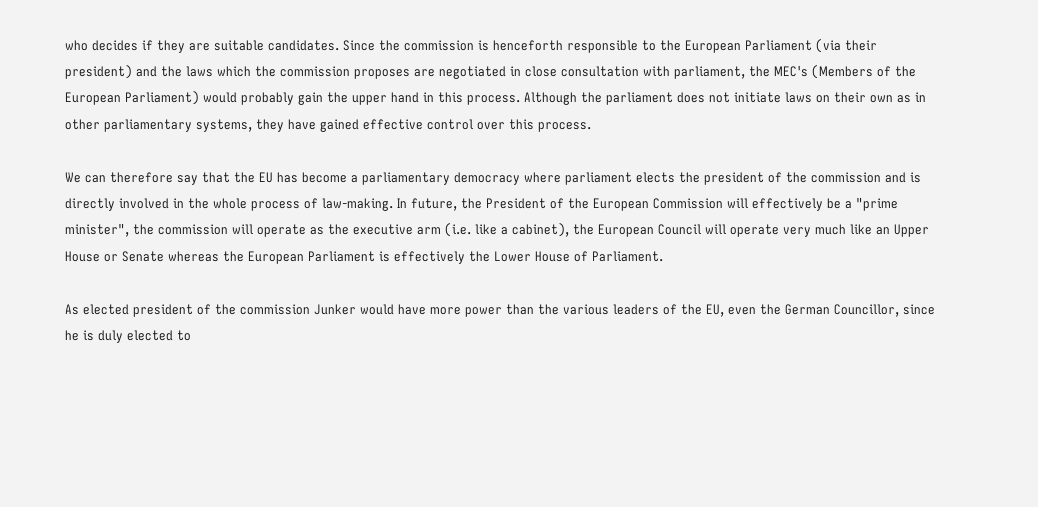who decides if they are suitable candidates. Since the commission is henceforth responsible to the European Parliament (via their president) and the laws which the commission proposes are negotiated in close consultation with parliament, the MEC's (Members of the European Parliament) would probably gain the upper hand in this process. Although the parliament does not initiate laws on their own as in other parliamentary systems, they have gained effective control over this process.

We can therefore say that the EU has become a parliamentary democracy where parliament elects the president of the commission and is directly involved in the whole process of law-making. In future, the President of the European Commission will effectively be a "prime minister", the commission will operate as the executive arm (i.e. like a cabinet), the European Council will operate very much like an Upper House or Senate whereas the European Parliament is effectively the Lower House of Parliament.

As elected president of the commission Junker would have more power than the various leaders of the EU, even the German Councillor, since he is duly elected to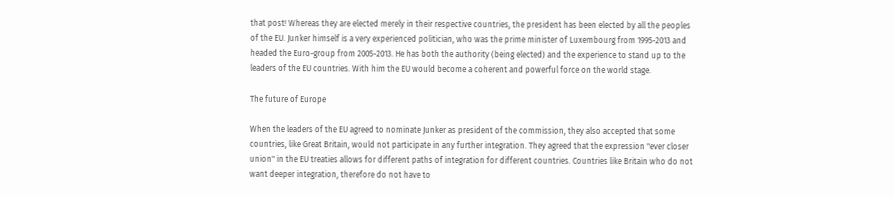that post! Whereas they are elected merely in their respective countries, the president has been elected by all the peoples of the EU. Junker himself is a very experienced politician, who was the prime minister of Luxembourg from 1995-2013 and headed the Euro-group from 2005-2013. He has both the authority (being elected) and the experience to stand up to the leaders of the EU countries. With him the EU would become a coherent and powerful force on the world stage.

The future of Europe

When the leaders of the EU agreed to nominate Junker as president of the commission, they also accepted that some countries, like Great Britain, would not participate in any further integration. They agreed that the expression "ever closer union" in the EU treaties allows for different paths of integration for different countries. Countries like Britain who do not want deeper integration, therefore do not have to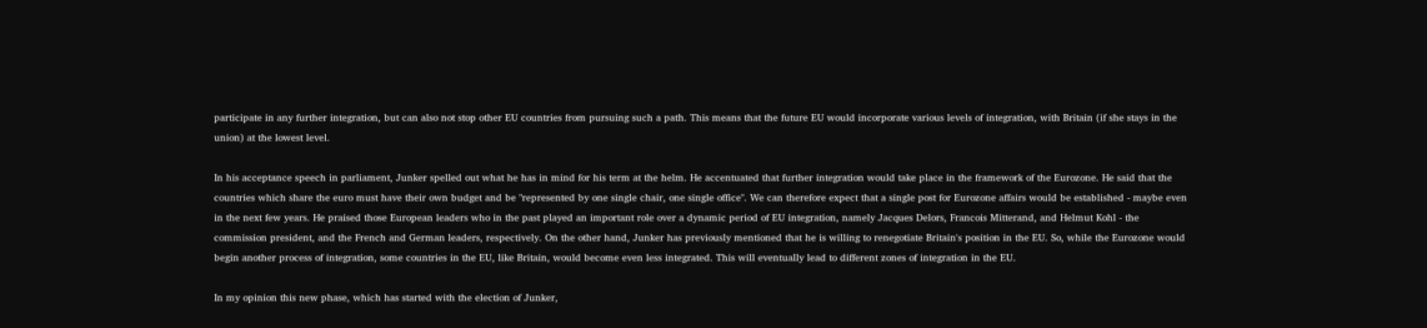participate in any further integration, but can also not stop other EU countries from pursuing such a path. This means that the future EU would incorporate various levels of integration, with Britain (if she stays in the union) at the lowest level.

In his acceptance speech in parliament, Junker spelled out what he has in mind for his term at the helm. He accentuated that further integration would take place in the framework of the Eurozone. He said that the countries which share the euro must have their own budget and be "represented by one single chair, one single office". We can therefore expect that a single post for Eurozone affairs would be established - maybe even in the next few years. He praised those European leaders who in the past played an important role over a dynamic period of EU integration, namely Jacques Delors, Francois Mitterand, and Helmut Kohl - the commission president, and the French and German leaders, respectively. On the other hand, Junker has previously mentioned that he is willing to renegotiate Britain's position in the EU. So, while the Eurozone would begin another process of integration, some countries in the EU, like Britain, would become even less integrated. This will eventually lead to different zones of integration in the EU.

In my opinion this new phase, which has started with the election of Junker,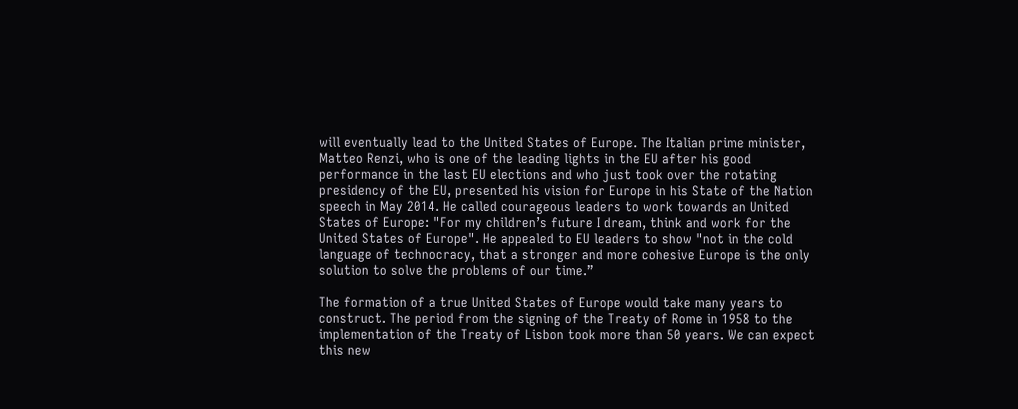will eventually lead to the United States of Europe. The Italian prime minister, Matteo Renzi, who is one of the leading lights in the EU after his good performance in the last EU elections and who just took over the rotating presidency of the EU, presented his vision for Europe in his State of the Nation speech in May 2014. He called courageous leaders to work towards an United States of Europe: "For my children’s future I dream, think and work for the United States of Europe". He appealed to EU leaders to show "not in the cold language of technocracy, that a stronger and more cohesive Europe is the only solution to solve the problems of our time.”

The formation of a true United States of Europe would take many years to construct. The period from the signing of the Treaty of Rome in 1958 to the implementation of the Treaty of Lisbon took more than 50 years. We can expect this new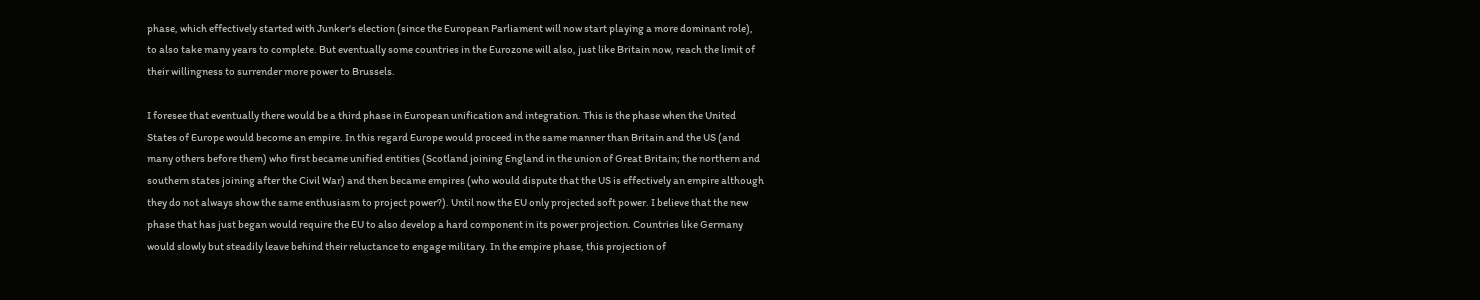phase, which effectively started with Junker's election (since the European Parliament will now start playing a more dominant role), to also take many years to complete. But eventually some countries in the Eurozone will also, just like Britain now, reach the limit of their willingness to surrender more power to Brussels.

I foresee that eventually there would be a third phase in European unification and integration. This is the phase when the United States of Europe would become an empire. In this regard Europe would proceed in the same manner than Britain and the US (and many others before them) who first became unified entities (Scotland joining England in the union of Great Britain; the northern and southern states joining after the Civil War) and then became empires (who would dispute that the US is effectively an empire although they do not always show the same enthusiasm to project power?). Until now the EU only projected soft power. I believe that the new phase that has just began would require the EU to also develop a hard component in its power projection. Countries like Germany would slowly but steadily leave behind their reluctance to engage military. In the empire phase, this projection of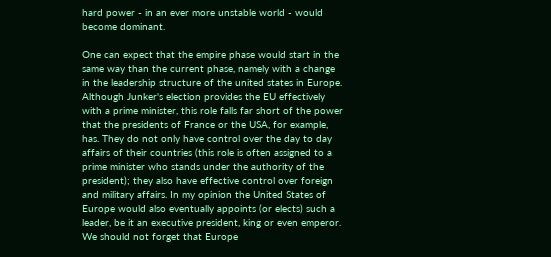hard power - in an ever more unstable world - would become dominant.

One can expect that the empire phase would start in the same way than the current phase, namely with a change in the leadership structure of the united states in Europe. Although Junker's election provides the EU effectively with a prime minister, this role falls far short of the power that the presidents of France or the USA, for example, has. They do not only have control over the day to day affairs of their countries (this role is often assigned to a prime minister who stands under the authority of the president); they also have effective control over foreign and military affairs. In my opinion the United States of Europe would also eventually appoints (or elects) such a leader, be it an executive president, king or even emperor. We should not forget that Europe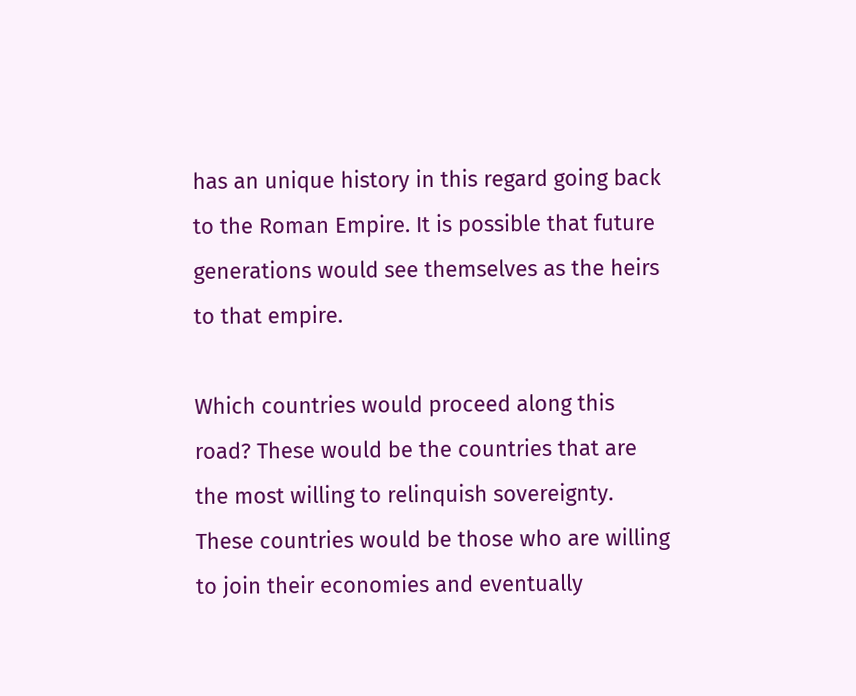has an unique history in this regard going back to the Roman Empire. It is possible that future generations would see themselves as the heirs to that empire.

Which countries would proceed along this road? These would be the countries that are the most willing to relinquish sovereignty. These countries would be those who are willing to join their economies and eventually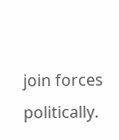join forces politically.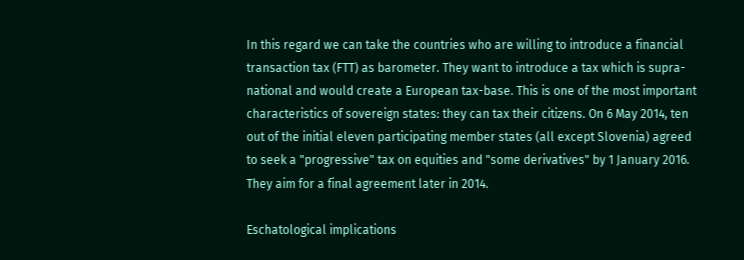In this regard we can take the countries who are willing to introduce a financial transaction tax (FTT) as barometer. They want to introduce a tax which is supra-national and would create a European tax-base. This is one of the most important characteristics of sovereign states: they can tax their citizens. On 6 May 2014, ten out of the initial eleven participating member states (all except Slovenia) agreed to seek a "progressive" tax on equities and "some derivatives" by 1 January 2016. They aim for a final agreement later in 2014.

Eschatological implications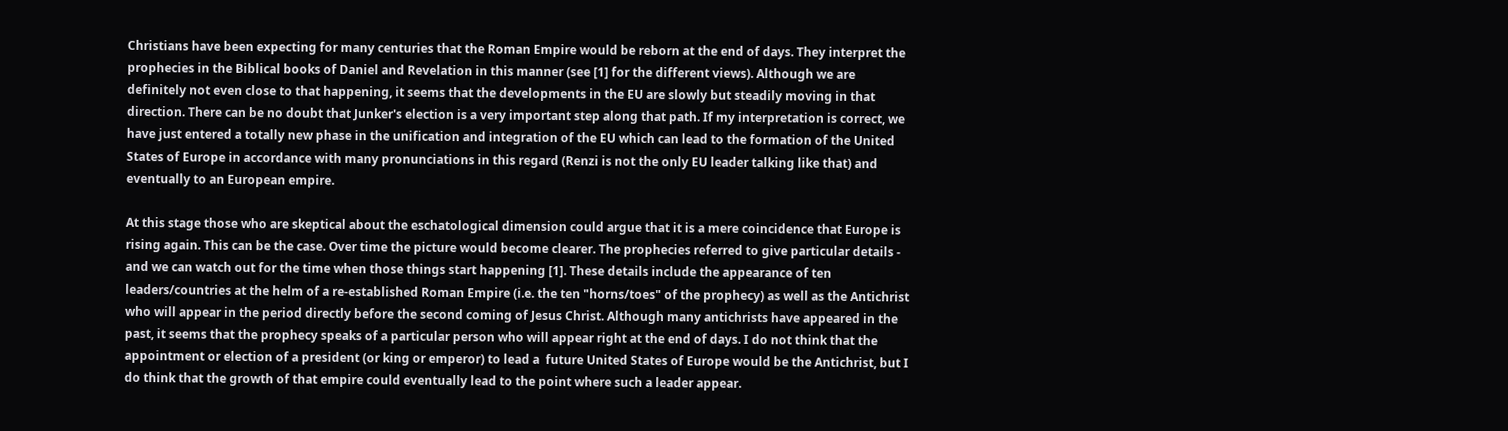Christians have been expecting for many centuries that the Roman Empire would be reborn at the end of days. They interpret the prophecies in the Biblical books of Daniel and Revelation in this manner (see [1] for the different views). Although we are definitely not even close to that happening, it seems that the developments in the EU are slowly but steadily moving in that direction. There can be no doubt that Junker's election is a very important step along that path. If my interpretation is correct, we have just entered a totally new phase in the unification and integration of the EU which can lead to the formation of the United States of Europe in accordance with many pronunciations in this regard (Renzi is not the only EU leader talking like that) and eventually to an European empire.

At this stage those who are skeptical about the eschatological dimension could argue that it is a mere coincidence that Europe is rising again. This can be the case. Over time the picture would become clearer. The prophecies referred to give particular details - and we can watch out for the time when those things start happening [1]. These details include the appearance of ten leaders/countries at the helm of a re-established Roman Empire (i.e. the ten "horns/toes" of the prophecy) as well as the Antichrist who will appear in the period directly before the second coming of Jesus Christ. Although many antichrists have appeared in the past, it seems that the prophecy speaks of a particular person who will appear right at the end of days. I do not think that the appointment or election of a president (or king or emperor) to lead a  future United States of Europe would be the Antichrist, but I do think that the growth of that empire could eventually lead to the point where such a leader appear.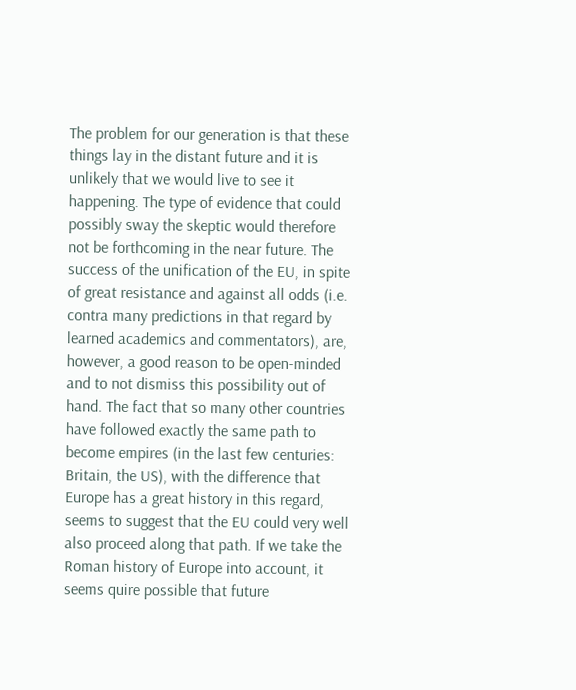The problem for our generation is that these things lay in the distant future and it is unlikely that we would live to see it happening. The type of evidence that could possibly sway the skeptic would therefore not be forthcoming in the near future. The success of the unification of the EU, in spite of great resistance and against all odds (i.e. contra many predictions in that regard by learned academics and commentators), are, however, a good reason to be open-minded and to not dismiss this possibility out of hand. The fact that so many other countries have followed exactly the same path to become empires (in the last few centuries: Britain, the US), with the difference that Europe has a great history in this regard, seems to suggest that the EU could very well also proceed along that path. If we take the Roman history of Europe into account, it seems quire possible that future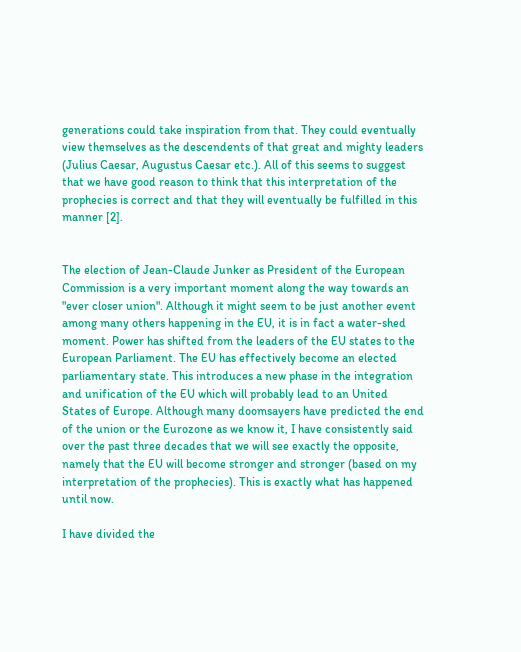generations could take inspiration from that. They could eventually view themselves as the descendents of that great and mighty leaders (Julius Caesar, Augustus Caesar etc.). All of this seems to suggest that we have good reason to think that this interpretation of the prophecies is correct and that they will eventually be fulfilled in this manner [2].


The election of Jean-Claude Junker as President of the European Commission is a very important moment along the way towards an "ever closer union". Although it might seem to be just another event among many others happening in the EU, it is in fact a water-shed moment. Power has shifted from the leaders of the EU states to the European Parliament. The EU has effectively become an elected parliamentary state. This introduces a new phase in the integration and unification of the EU which will probably lead to an United States of Europe. Although many doomsayers have predicted the end of the union or the Eurozone as we know it, I have consistently said over the past three decades that we will see exactly the opposite, namely that the EU will become stronger and stronger (based on my interpretation of the prophecies). This is exactly what has happened until now.

I have divided the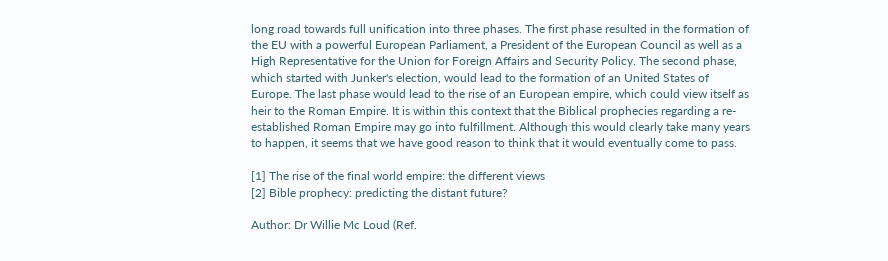long road towards full unification into three phases. The first phase resulted in the formation of the EU with a powerful European Parliament, a President of the European Council as well as a High Representative for the Union for Foreign Affairs and Security Policy. The second phase, which started with Junker's election, would lead to the formation of an United States of Europe. The last phase would lead to the rise of an European empire, which could view itself as heir to the Roman Empire. It is within this context that the Biblical prophecies regarding a re-established Roman Empire may go into fulfillment. Although this would clearly take many years to happen, it seems that we have good reason to think that it would eventually come to pass.

[1] The rise of the final world empire: the different views
[2] Bible prophecy: predicting the distant future?

Author: Dr Willie Mc Loud (Ref.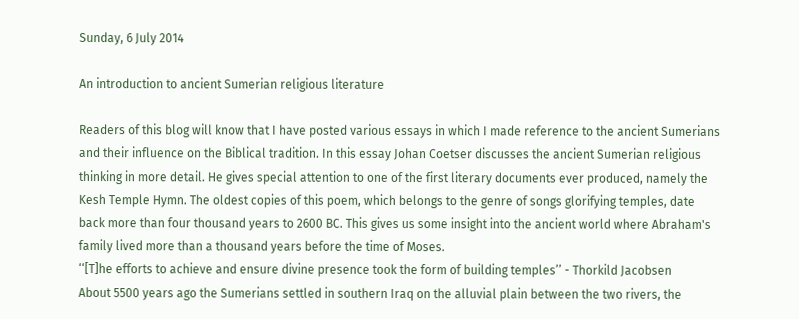Sunday, 6 July 2014

An introduction to ancient Sumerian religious literature

Readers of this blog will know that I have posted various essays in which I made reference to the ancient Sumerians and their influence on the Biblical tradition. In this essay Johan Coetser discusses the ancient Sumerian religious thinking in more detail. He gives special attention to one of the first literary documents ever produced, namely the Kesh Temple Hymn. The oldest copies of this poem, which belongs to the genre of songs glorifying temples, date back more than four thousand years to 2600 BC. This gives us some insight into the ancient world where Abraham's family lived more than a thousand years before the time of Moses.
‘‘[T]he efforts to achieve and ensure divine presence took the form of building temples’’ - Thorkild Jacobsen
About 5500 years ago the Sumerians settled in southern Iraq on the alluvial plain between the two rivers, the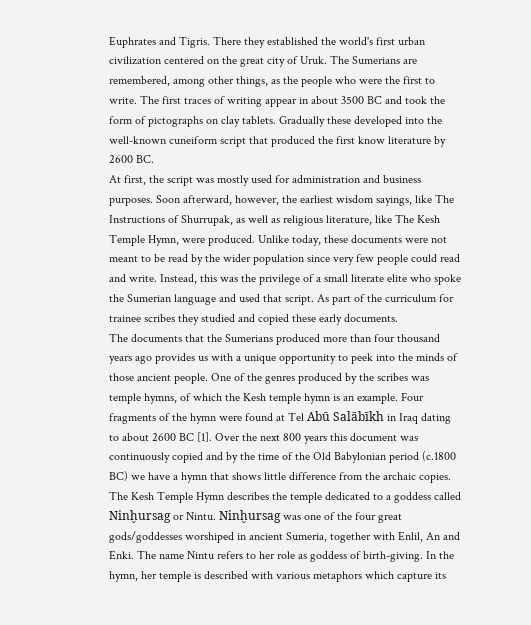Euphrates and Tigris. There they established the world's first urban civilization centered on the great city of Uruk. The Sumerians are remembered, among other things, as the people who were the first to write. The first traces of writing appear in about 3500 BC and took the form of pictographs on clay tablets. Gradually these developed into the well-known cuneiform script that produced the first know literature by 2600 BC.
At first, the script was mostly used for administration and business purposes. Soon afterward, however, the earliest wisdom sayings, like The Instructions of Shurrupak, as well as religious literature, like The Kesh Temple Hymn, were produced. Unlike today, these documents were not meant to be read by the wider population since very few people could read and write. Instead, this was the privilege of a small literate elite who spoke the Sumerian language and used that script. As part of the curriculum for trainee scribes they studied and copied these early documents.
The documents that the Sumerians produced more than four thousand years ago provides us with a unique opportunity to peek into the minds of those ancient people. One of the genres produced by the scribes was temple hymns, of which the Kesh temple hymn is an example. Four fragments of the hymn were found at Tel Abū Salābīkh in Iraq dating to about 2600 BC [1]. Over the next 800 years this document was continuously copied and by the time of the Old Babylonian period (c.1800 BC) we have a hymn that shows little difference from the archaic copies.
The Kesh Temple Hymn describes the temple dedicated to a goddess called Ninḫursag or Nintu. Ninḫursag was one of the four great gods/goddesses worshiped in ancient Sumeria, together with Enlil, An and Enki. The name Nintu refers to her role as goddess of birth-giving. In the hymn, her temple is described with various metaphors which capture its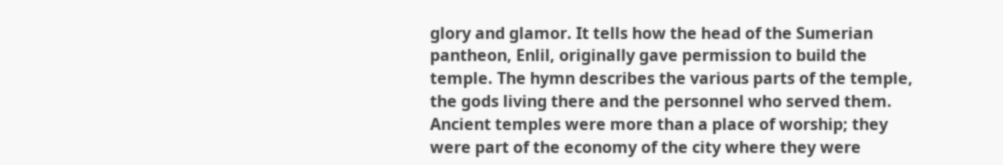glory and glamor. It tells how the head of the Sumerian pantheon, Enlil, originally gave permission to build the temple. The hymn describes the various parts of the temple, the gods living there and the personnel who served them.
Ancient temples were more than a place of worship; they were part of the economy of the city where they were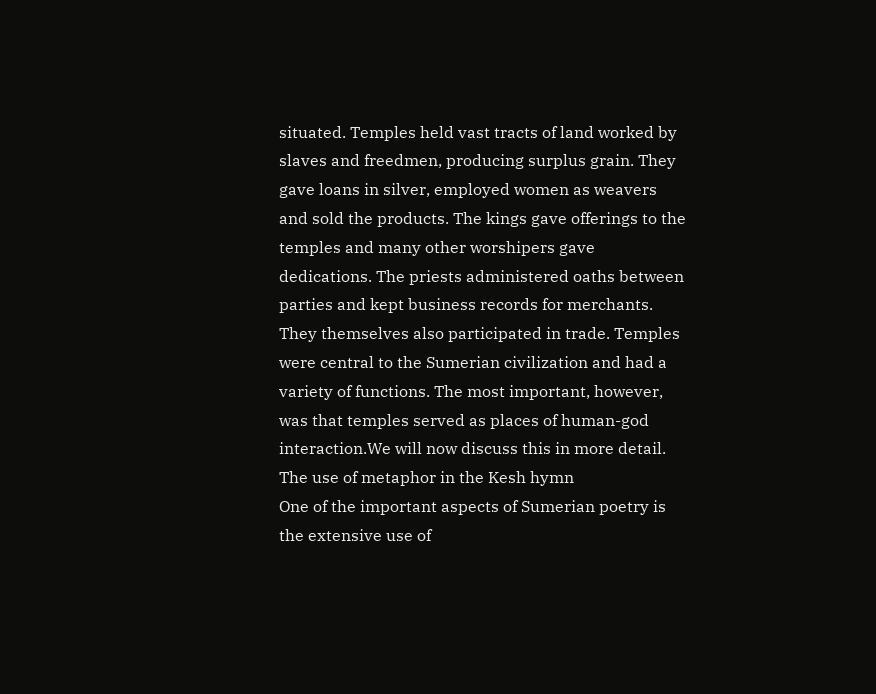situated. Temples held vast tracts of land worked by slaves and freedmen, producing surplus grain. They gave loans in silver, employed women as weavers and sold the products. The kings gave offerings to the temples and many other worshipers gave dedications. The priests administered oaths between parties and kept business records for merchants. They themselves also participated in trade. Temples were central to the Sumerian civilization and had a variety of functions. The most important, however, was that temples served as places of human-god interaction.We will now discuss this in more detail.
The use of metaphor in the Kesh hymn
One of the important aspects of Sumerian poetry is the extensive use of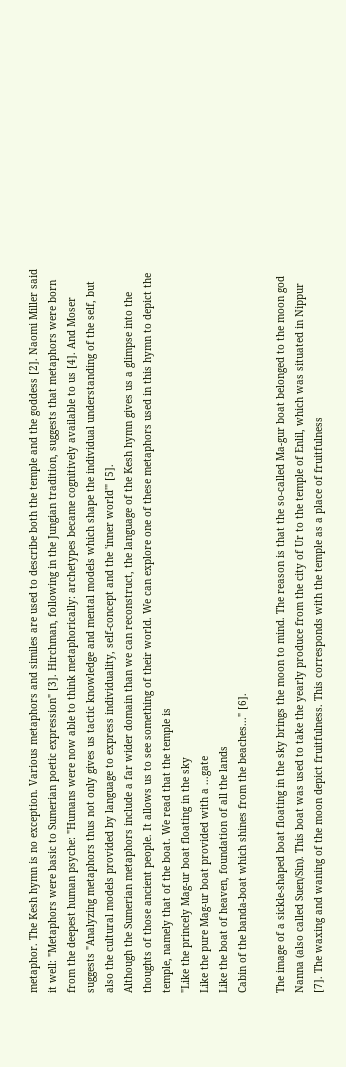metaphor. The Kesh hymn is no exception. Various metaphors and similes are used to describe both the temple and the goddess [2]. Naomi Miller said it well: "Metaphors were basic to Sumerian poetic expression" [3]. Hirchman, following in the Jungian tradition, suggests that metaphors were born from the deepest human psyche: "Humans were now able to think metaphorically: archetypes became cognitively available to us [4]. And Moser suggests "Analyzing metaphors thus not only gives us tactic knowledge and mental models which shape the individual understanding of the self, but also the cultural models provided by language to express individuality, self-concept and the 'inner world'" [5].
Although the Sumerian metaphors include a far wider domain than we can reconstruct, the language of the Kesh hymn gives us a glimpse into the thoughts of those ancient people. It allows us to see something of their world. We can explore one of these metaphors used in this hymn to depict the temple, namely that of the boat. We read that the temple is
"Like the princely Mag-ur boat floating in the sky
Like the pure Mag-ur boat provided with a ...gate
Like the boat of heaven, foundation of all the lands
Cabin of the banda-boat which shines from the beaches..." [6].

The image of a sickle-shaped boat floating in the sky brings the moon to mind. The reason is that the so-called Ma-gur boat belonged to the moon god Nanna (also called Suen/Sin). This boat was used to take the yearly produce from the city of Ur to the temple of Enlil, which was situated in Nippur [7]. The waxing and waning of the moon depict fruitfulness. This corresponds with the temple as a place of fruitfulness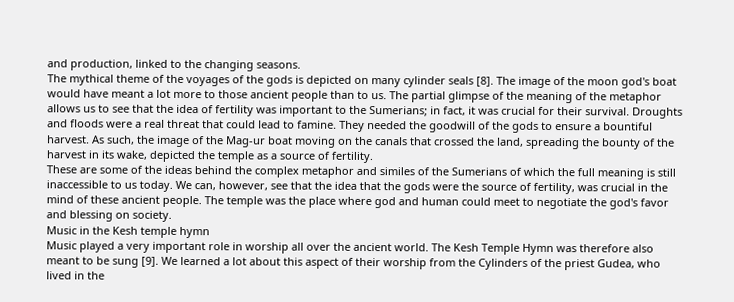and production, linked to the changing seasons.
The mythical theme of the voyages of the gods is depicted on many cylinder seals [8]. The image of the moon god's boat would have meant a lot more to those ancient people than to us. The partial glimpse of the meaning of the metaphor allows us to see that the idea of fertility was important to the Sumerians; in fact, it was crucial for their survival. Droughts and floods were a real threat that could lead to famine. They needed the goodwill of the gods to ensure a bountiful harvest. As such, the image of the Mag-ur boat moving on the canals that crossed the land, spreading the bounty of the harvest in its wake, depicted the temple as a source of fertility.
These are some of the ideas behind the complex metaphor and similes of the Sumerians of which the full meaning is still inaccessible to us today. We can, however, see that the idea that the gods were the source of fertility, was crucial in the mind of these ancient people. The temple was the place where god and human could meet to negotiate the god's favor and blessing on society.
Music in the Kesh temple hymn
Music played a very important role in worship all over the ancient world. The Kesh Temple Hymn was therefore also meant to be sung [9]. We learned a lot about this aspect of their worship from the Cylinders of the priest Gudea, who lived in the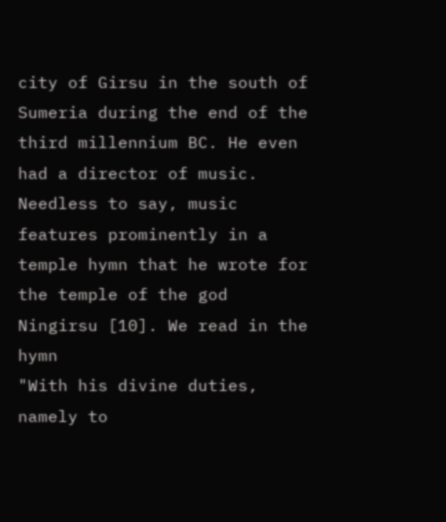city of Girsu in the south of Sumeria during the end of the third millennium BC. He even had a director of music. Needless to say, music features prominently in a temple hymn that he wrote for the temple of the god Ningirsu [10]. We read in the hymn
"With his divine duties,
namely to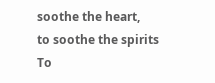soothe the heart,
to soothe the spirits
To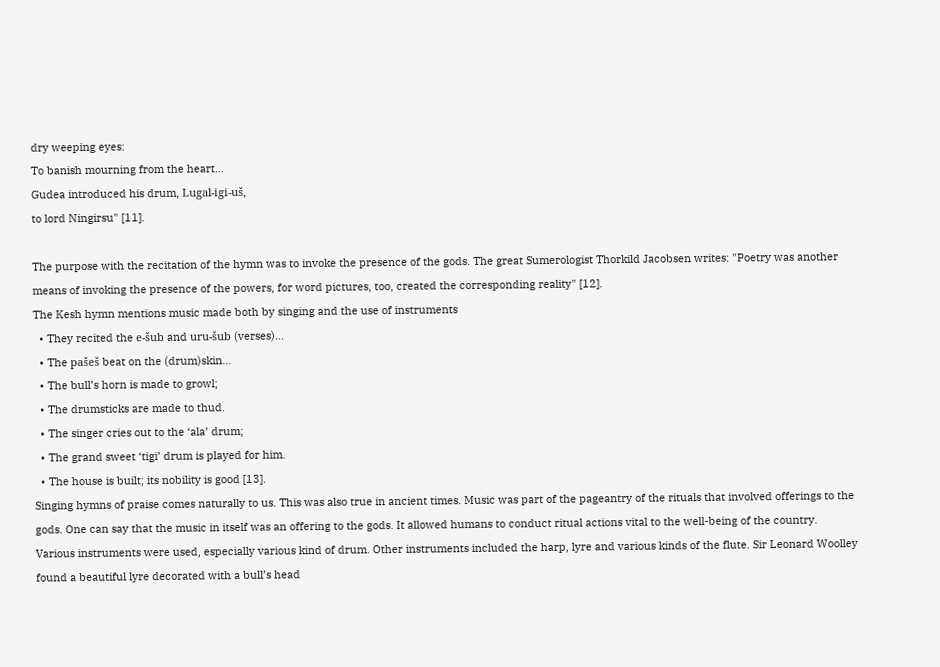dry weeping eyes:
To banish mourning from the heart...
Gudea introduced his drum, Lugal-igi-uš,
to lord Ningirsu" [11].

The purpose with the recitation of the hymn was to invoke the presence of the gods. The great Sumerologist Thorkild Jacobsen writes: "Poetry was another means of invoking the presence of the powers, for word pictures, too, created the corresponding reality" [12].
The Kesh hymn mentions music made both by singing and the use of instruments
  • They recited the e-šub and uru-šub (verses)...
  • The pašeš beat on the (drum)skin...
  • The bull’s horn is made to growl;
  • The drumsticks are made to thud.
  • The singer cries out to the ‘ala’ drum;
  • The grand sweet ‘tigi’ drum is played for him.
  • The house is built; its nobility is good [13].
Singing hymns of praise comes naturally to us. This was also true in ancient times. Music was part of the pageantry of the rituals that involved offerings to the gods. One can say that the music in itself was an offering to the gods. It allowed humans to conduct ritual actions vital to the well-being of the country.
Various instruments were used, especially various kind of drum. Other instruments included the harp, lyre and various kinds of the flute. Sir Leonard Woolley found a beautiful lyre decorated with a bull’s head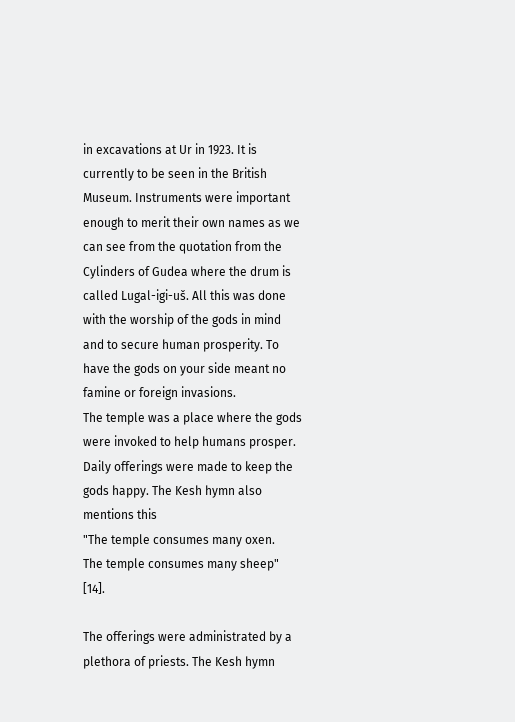in excavations at Ur in 1923. It is currently to be seen in the British Museum. Instruments were important enough to merit their own names as we can see from the quotation from the Cylinders of Gudea where the drum is called Lugal-igi-uš. All this was done with the worship of the gods in mind and to secure human prosperity. To have the gods on your side meant no famine or foreign invasions.
The temple was a place where the gods were invoked to help humans prosper. Daily offerings were made to keep the gods happy. The Kesh hymn also mentions this
"The temple consumes many oxen.
The temple consumes many sheep" [14].

The offerings were administrated by a plethora of priests. The Kesh hymn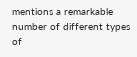mentions a remarkable number of different types of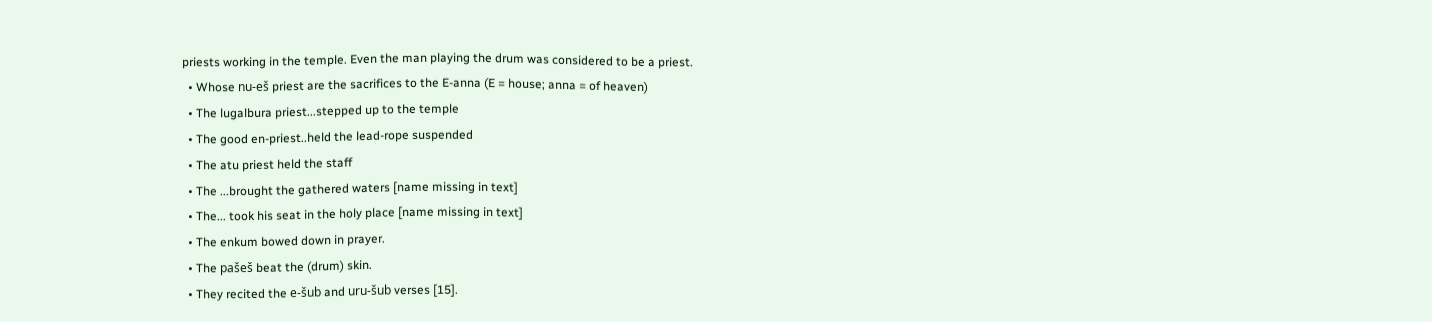priests working in the temple. Even the man playing the drum was considered to be a priest.
  • Whose nu-eš priest are the sacrifices to the E-anna (E = house; anna = of heaven)
  • The lugalbura priest...stepped up to the temple
  • The good en-priest..held the lead-rope suspended
  • The atu priest held the staff
  • The ...brought the gathered waters [name missing in text]
  • The... took his seat in the holy place [name missing in text]
  • The enkum bowed down in prayer.
  • The pašeš beat the (drum) skin.
  • They recited the e-šub and uru-šub verses [15].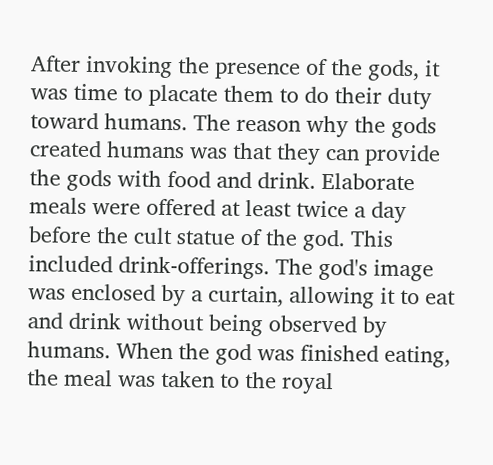After invoking the presence of the gods, it was time to placate them to do their duty toward humans. The reason why the gods created humans was that they can provide the gods with food and drink. Elaborate meals were offered at least twice a day before the cult statue of the god. This included drink-offerings. The god's image was enclosed by a curtain, allowing it to eat and drink without being observed by humans. When the god was finished eating, the meal was taken to the royal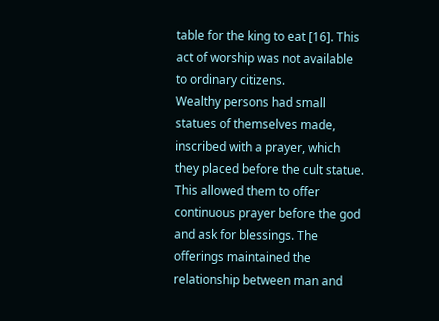table for the king to eat [16]. This act of worship was not available to ordinary citizens.
Wealthy persons had small statues of themselves made, inscribed with a prayer, which they placed before the cult statue. This allowed them to offer continuous prayer before the god and ask for blessings. The offerings maintained the relationship between man and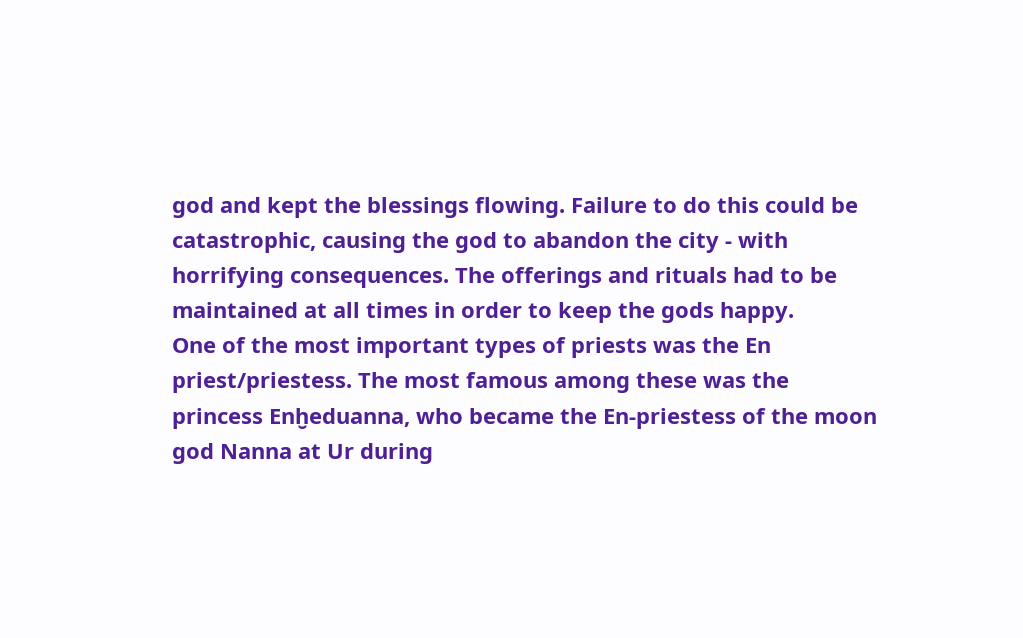god and kept the blessings flowing. Failure to do this could be catastrophic, causing the god to abandon the city - with horrifying consequences. The offerings and rituals had to be maintained at all times in order to keep the gods happy.
One of the most important types of priests was the En priest/priestess. The most famous among these was the princess Enḫeduanna, who became the En-priestess of the moon god Nanna at Ur during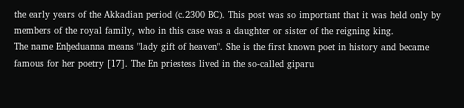the early years of the Akkadian period (c.2300 BC). This post was so important that it was held only by members of the royal family, who in this case was a daughter or sister of the reigning king.
The name Enḫeduanna means "lady gift of heaven". She is the first known poet in history and became famous for her poetry [17]. The En priestess lived in the so-called giparu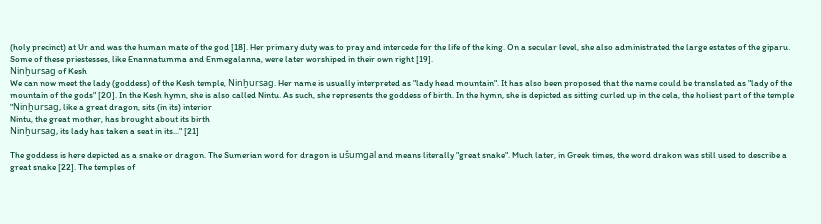(holy precinct) at Ur and was the human mate of the god [18]. Her primary duty was to pray and intercede for the life of the king. On a secular level, she also administrated the large estates of the giparu. Some of these priestesses, like Enannatumma and Enmegalanna, were later worshiped in their own right [19].
Ninḫursag of Kesh
We can now meet the lady (goddess) of the Kesh temple, Ninḫursag. Her name is usually interpreted as "lady head mountain". It has also been proposed that the name could be translated as "lady of the mountain of the gods" [20]. In the Kesh hymn, she is also called Nintu. As such, she represents the goddess of birth. In the hymn, she is depicted as sitting curled up in the cela, the holiest part of the temple
"Ninḫursag, like a great dragon, sits (in its) interior
Nintu, the great mother, has brought about its birth
Ninḫursag, its lady has taken a seat in its..." [21]

The goddess is here depicted as a snake or dragon. The Sumerian word for dragon is ušumgal and means literally "great snake". Much later, in Greek times, the word drakon was still used to describe a great snake [22]. The temples of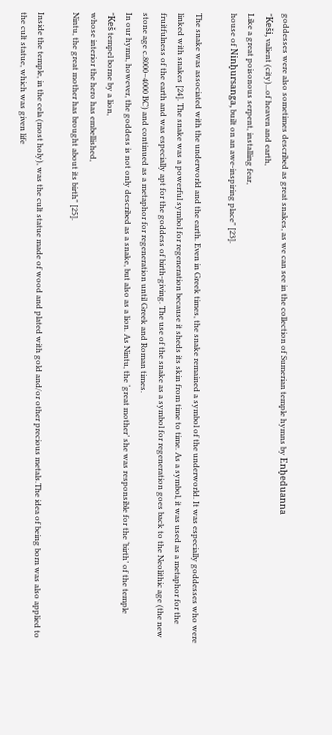goddesses were also sometimes described as great snakes, as we can see in the collection of Sumerian temple hymns by Enḫeduanna
"Keši, valient (city)...of heaven and earth,
Like a great poisonous serpent, installing fear,
house of Ninḫursanga, built on an awe-inspiring place" [23].

The snake was associated with the underworld and the earth. Even in Greek times, the snake remained a symbol of the underworld. It was especially goddesses who were linked with snakes [24]. The snake was a powerful symbol for regeneration because it sheds its skin from time to time. As a symbol, it was used as a metaphor for the fruitfulness of the earth and was especially apt for the goddess of birth-giving. The use of the snake as a symbol for regeneration goes back to the Neolithic age (the new stone age c.8000–4000 BC) and continued as a metaphor for regeneration until Greek and Roman times.
In our hymn, however, the goddess is not only described as a snake, but also as a lion. As Nintu, the ‘great mother’ she was responsible for the ‘birth’ of the temple
"Keš tempel borne by a lion,
whose interior the hero has embellished,
Nintu, the great mother has brought about its birth" [25].

Inside the temple, in the cela (most holy), was the cult statue made of wood and plated with gold and/or other precious metals.The idea of being born was also applied to the cult statue, which was given life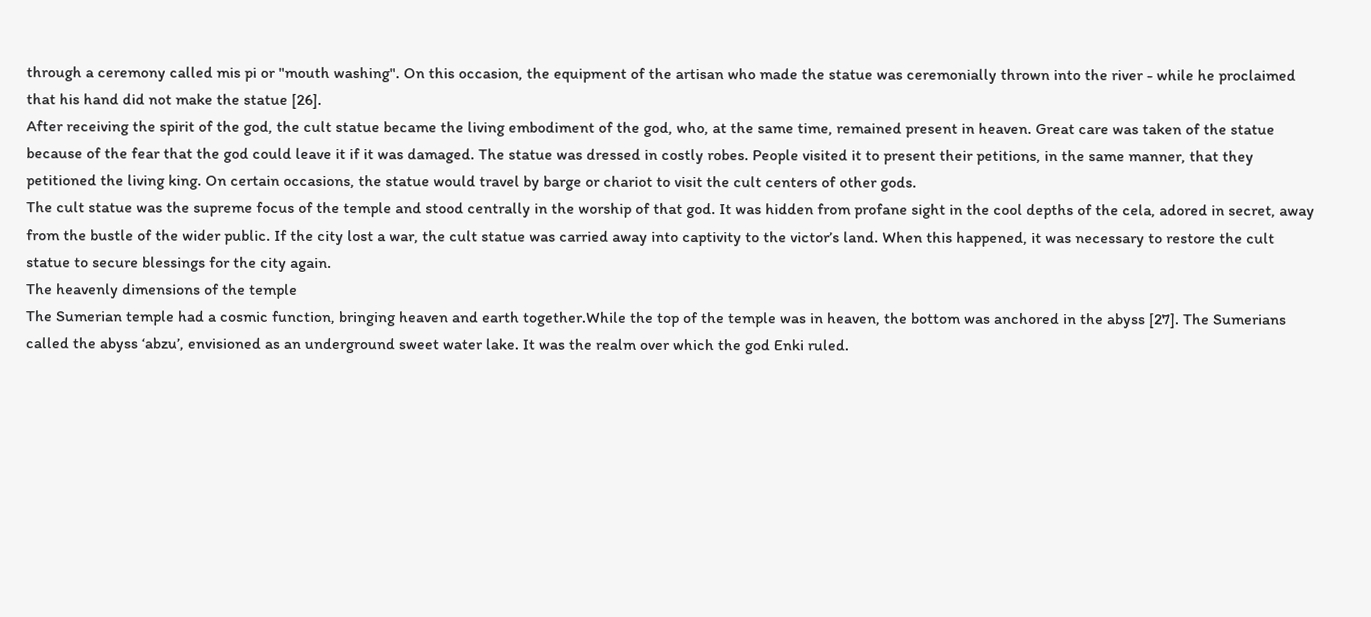through a ceremony called mis pi or "mouth washing". On this occasion, the equipment of the artisan who made the statue was ceremonially thrown into the river - while he proclaimed that his hand did not make the statue [26].
After receiving the spirit of the god, the cult statue became the living embodiment of the god, who, at the same time, remained present in heaven. Great care was taken of the statue because of the fear that the god could leave it if it was damaged. The statue was dressed in costly robes. People visited it to present their petitions, in the same manner, that they petitioned the living king. On certain occasions, the statue would travel by barge or chariot to visit the cult centers of other gods.
The cult statue was the supreme focus of the temple and stood centrally in the worship of that god. It was hidden from profane sight in the cool depths of the cela, adored in secret, away from the bustle of the wider public. If the city lost a war, the cult statue was carried away into captivity to the victor’s land. When this happened, it was necessary to restore the cult statue to secure blessings for the city again.
The heavenly dimensions of the temple
The Sumerian temple had a cosmic function, bringing heaven and earth together.While the top of the temple was in heaven, the bottom was anchored in the abyss [27]. The Sumerians called the abyss ‘abzu’, envisioned as an underground sweet water lake. It was the realm over which the god Enki ruled.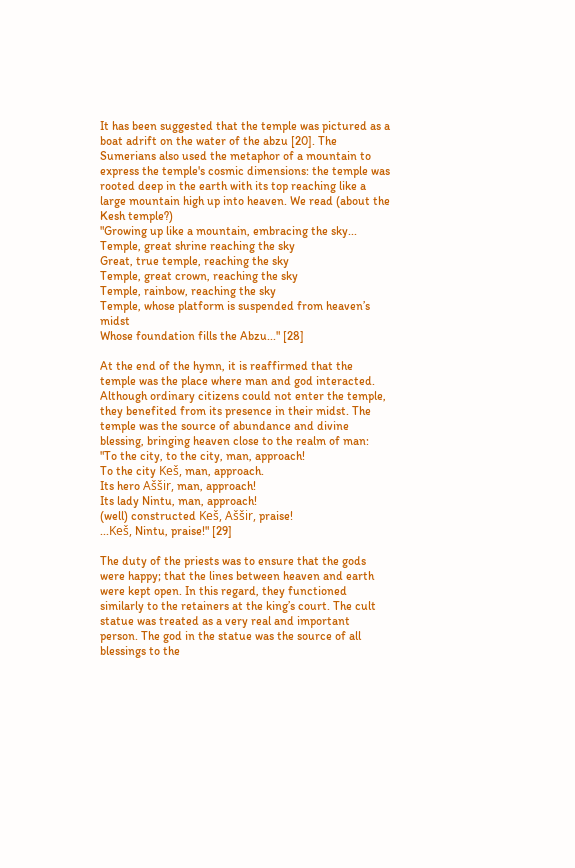It has been suggested that the temple was pictured as a boat adrift on the water of the abzu [20]. The Sumerians also used the metaphor of a mountain to express the temple's cosmic dimensions: the temple was rooted deep in the earth with its top reaching like a large mountain high up into heaven. We read (about the Kesh temple?)
"Growing up like a mountain, embracing the sky...
Temple, great shrine reaching the sky
Great, true temple, reaching the sky
Temple, great crown, reaching the sky
Temple, rainbow, reaching the sky
Temple, whose platform is suspended from heaven’s midst
Whose foundation fills the Abzu..." [28]

At the end of the hymn, it is reaffirmed that the temple was the place where man and god interacted. Although ordinary citizens could not enter the temple, they benefited from its presence in their midst. The temple was the source of abundance and divine blessing, bringing heaven close to the realm of man:
"To the city, to the city, man, approach!
To the city Keš, man, approach.
Its hero Aššir, man, approach!
Its lady Nintu, man, approach!
(well) constructed Keš, Aššir, praise!
...Keš, Nintu, praise!" [29]

The duty of the priests was to ensure that the gods were happy; that the lines between heaven and earth were kept open. In this regard, they functioned similarly to the retainers at the king’s court. The cult statue was treated as a very real and important person. The god in the statue was the source of all blessings to the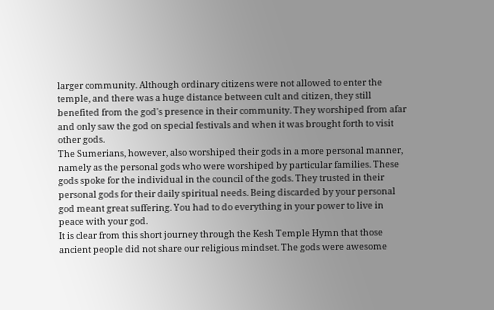larger community. Although ordinary citizens were not allowed to enter the temple, and there was a huge distance between cult and citizen, they still benefited from the god's presence in their community. They worshiped from afar and only saw the god on special festivals and when it was brought forth to visit other gods.
The Sumerians, however, also worshiped their gods in a more personal manner, namely as the personal gods who were worshiped by particular families. These gods spoke for the individual in the council of the gods. They trusted in their personal gods for their daily spiritual needs. Being discarded by your personal god meant great suffering. You had to do everything in your power to live in peace with your god.
It is clear from this short journey through the Kesh Temple Hymn that those ancient people did not share our religious mindset. The gods were awesome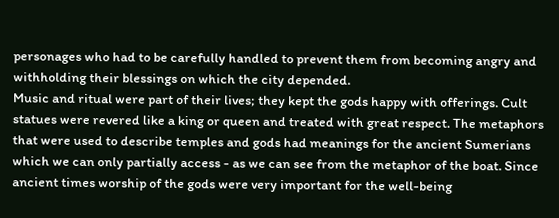personages who had to be carefully handled to prevent them from becoming angry and withholding their blessings on which the city depended.
Music and ritual were part of their lives; they kept the gods happy with offerings. Cult statues were revered like a king or queen and treated with great respect. The metaphors that were used to describe temples and gods had meanings for the ancient Sumerians which we can only partially access - as we can see from the metaphor of the boat. Since ancient times worship of the gods were very important for the well-being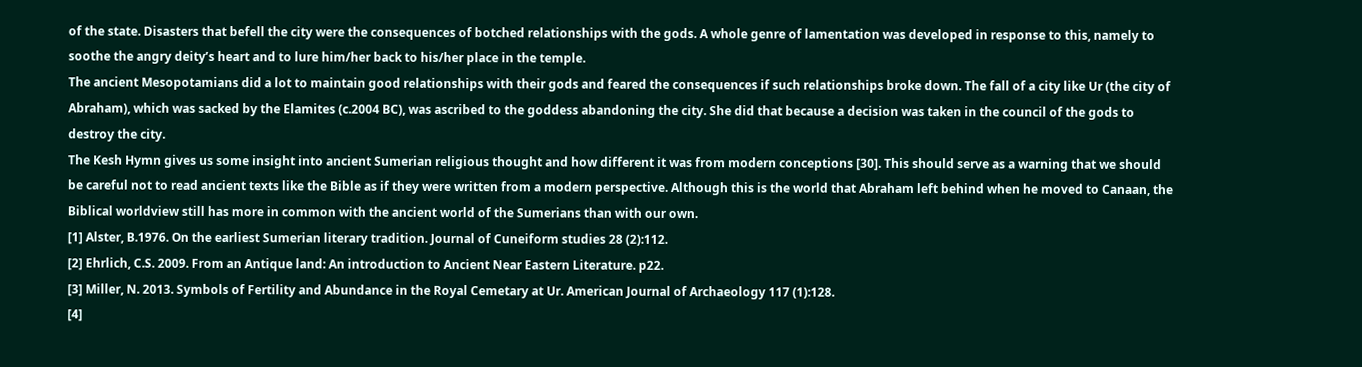of the state. Disasters that befell the city were the consequences of botched relationships with the gods. A whole genre of lamentation was developed in response to this, namely to soothe the angry deity’s heart and to lure him/her back to his/her place in the temple.
The ancient Mesopotamians did a lot to maintain good relationships with their gods and feared the consequences if such relationships broke down. The fall of a city like Ur (the city of Abraham), which was sacked by the Elamites (c.2004 BC), was ascribed to the goddess abandoning the city. She did that because a decision was taken in the council of the gods to destroy the city.
The Kesh Hymn gives us some insight into ancient Sumerian religious thought and how different it was from modern conceptions [30]. This should serve as a warning that we should be careful not to read ancient texts like the Bible as if they were written from a modern perspective. Although this is the world that Abraham left behind when he moved to Canaan, the Biblical worldview still has more in common with the ancient world of the Sumerians than with our own.
[1] Alster, B.1976. On the earliest Sumerian literary tradition. Journal of Cuneiform studies 28 (2):112.
[2] Ehrlich, C.S. 2009. From an Antique land: An introduction to Ancient Near Eastern Literature. p22.
[3] Miller, N. 2013. Symbols of Fertility and Abundance in the Royal Cemetary at Ur. American Journal of Archaeology 117 (1):128.
[4]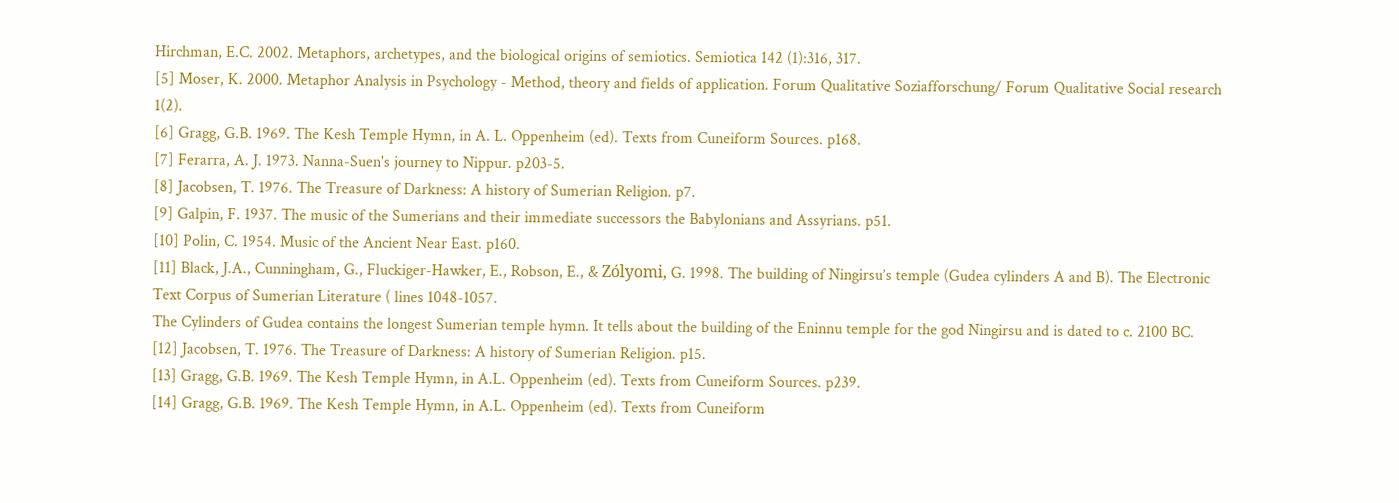Hirchman, E.C. 2002. Metaphors, archetypes, and the biological origins of semiotics. Semiotica 142 (1):316, 317.
[5] Moser, K. 2000. Metaphor Analysis in Psychology - Method, theory and fields of application. Forum Qualitative Soziafforschung/ Forum Qualitative Social research 1(2).
[6] Gragg, G.B. 1969. The Kesh Temple Hymn, in A. L. Oppenheim (ed). Texts from Cuneiform Sources. p168.
[7] Ferarra, A. J. 1973. Nanna-Suen's journey to Nippur. p203-5.
[8] Jacobsen, T. 1976. The Treasure of Darkness: A history of Sumerian Religion. p7.
[9] Galpin, F. 1937. The music of the Sumerians and their immediate successors the Babylonians and Assyrians. p51.
[10] Polin, C. 1954. Music of the Ancient Near East. p160.
[11] Black, J.A., Cunningham, G., Fluckiger-Hawker, E., Robson, E., & Zólyomi, G. 1998. The building of Ningirsu’s temple (Gudea cylinders A and B). The Electronic Text Corpus of Sumerian Literature ( lines 1048-1057.
The Cylinders of Gudea contains the longest Sumerian temple hymn. It tells about the building of the Eninnu temple for the god Ningirsu and is dated to c. 2100 BC.
[12] Jacobsen, T. 1976. The Treasure of Darkness: A history of Sumerian Religion. p15.
[13] Gragg, G.B. 1969. The Kesh Temple Hymn, in A.L. Oppenheim (ed). Texts from Cuneiform Sources. p239.
[14] Gragg, G.B. 1969. The Kesh Temple Hymn, in A.L. Oppenheim (ed). Texts from Cuneiform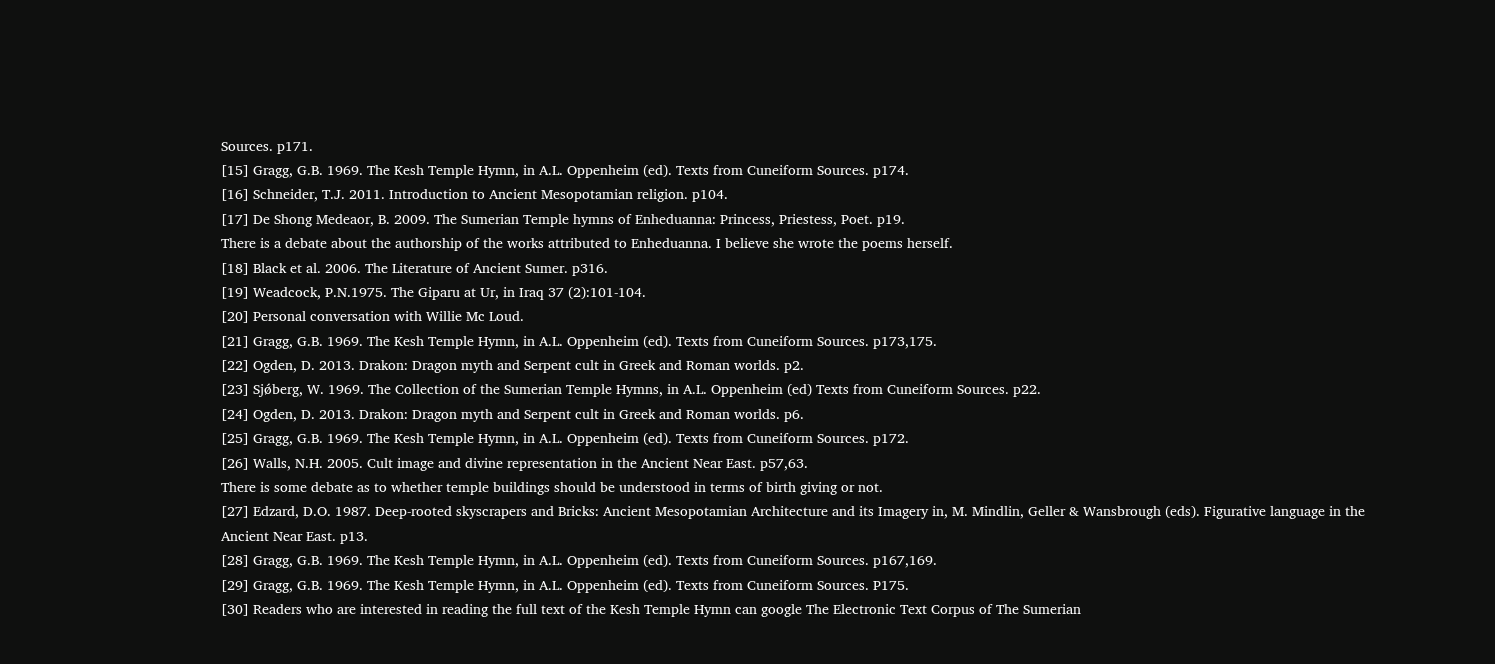Sources. p171.
[15] Gragg, G.B. 1969. The Kesh Temple Hymn, in A.L. Oppenheim (ed). Texts from Cuneiform Sources. p174.
[16] Schneider, T.J. 2011. Introduction to Ancient Mesopotamian religion. p104.
[17] De Shong Medeaor, B. 2009. The Sumerian Temple hymns of Enheduanna: Princess, Priestess, Poet. p19.
There is a debate about the authorship of the works attributed to Enheduanna. I believe she wrote the poems herself.
[18] Black et al. 2006. The Literature of Ancient Sumer. p316.
[19] Weadcock, P.N.1975. The Giparu at Ur, in Iraq 37 (2):101-104.
[20] Personal conversation with Willie Mc Loud.
[21] Gragg, G.B. 1969. The Kesh Temple Hymn, in A.L. Oppenheim (ed). Texts from Cuneiform Sources. p173,175.
[22] Ogden, D. 2013. Drakon: Dragon myth and Serpent cult in Greek and Roman worlds. p2.
[23] Sjǿberg, W. 1969. The Collection of the Sumerian Temple Hymns, in A.L. Oppenheim (ed) Texts from Cuneiform Sources. p22.
[24] Ogden, D. 2013. Drakon: Dragon myth and Serpent cult in Greek and Roman worlds. p6.
[25] Gragg, G.B. 1969. The Kesh Temple Hymn, in A.L. Oppenheim (ed). Texts from Cuneiform Sources. p172.
[26] Walls, N.H. 2005. Cult image and divine representation in the Ancient Near East. p57,63.
There is some debate as to whether temple buildings should be understood in terms of birth giving or not.
[27] Edzard, D.O. 1987. Deep-rooted skyscrapers and Bricks: Ancient Mesopotamian Architecture and its Imagery in, M. Mindlin, Geller & Wansbrough (eds). Figurative language in the Ancient Near East. p13.
[28] Gragg, G.B. 1969. The Kesh Temple Hymn, in A.L. Oppenheim (ed). Texts from Cuneiform Sources. p167,169.
[29] Gragg, G.B. 1969. The Kesh Temple Hymn, in A.L. Oppenheim (ed). Texts from Cuneiform Sources. P175.
[30] Readers who are interested in reading the full text of the Kesh Temple Hymn can google The Electronic Text Corpus of The Sumerian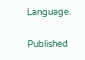Language.

Published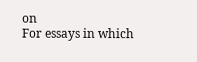on
For essays in which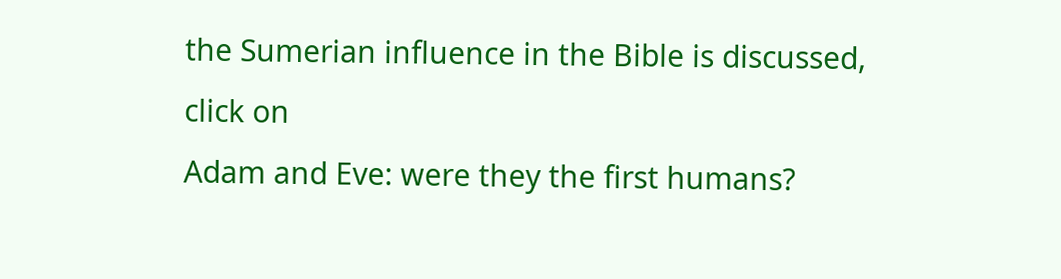the Sumerian influence in the Bible is discussed, click on
Adam and Eve: were they the first humans?